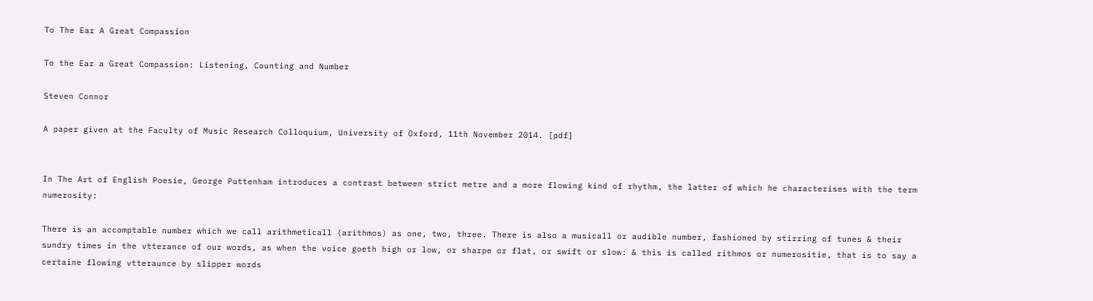To The Ear A Great Compassion

To the Ear a Great Compassion: Listening, Counting and Number

Steven Connor

A paper given at the Faculty of Music Research Colloquium, University of Oxford, 11th November 2014. [pdf]


In The Art of English Poesie, George Puttenham introduces a contrast between strict metre and a more flowing kind of rhythm, the latter of which he characterises with the term numerosity:

There is an accomptable number which we call arithmeticall (arithmos) as one, two, three. There is also a musicall or audible number, fashioned by stirring of tunes & their sundry times in the vtterance of our words, as when the voice goeth high or low, or sharpe or flat, or swift or slow: & this is called rithmos or numerositie, that is to say a certaine flowing vtteraunce by slipper words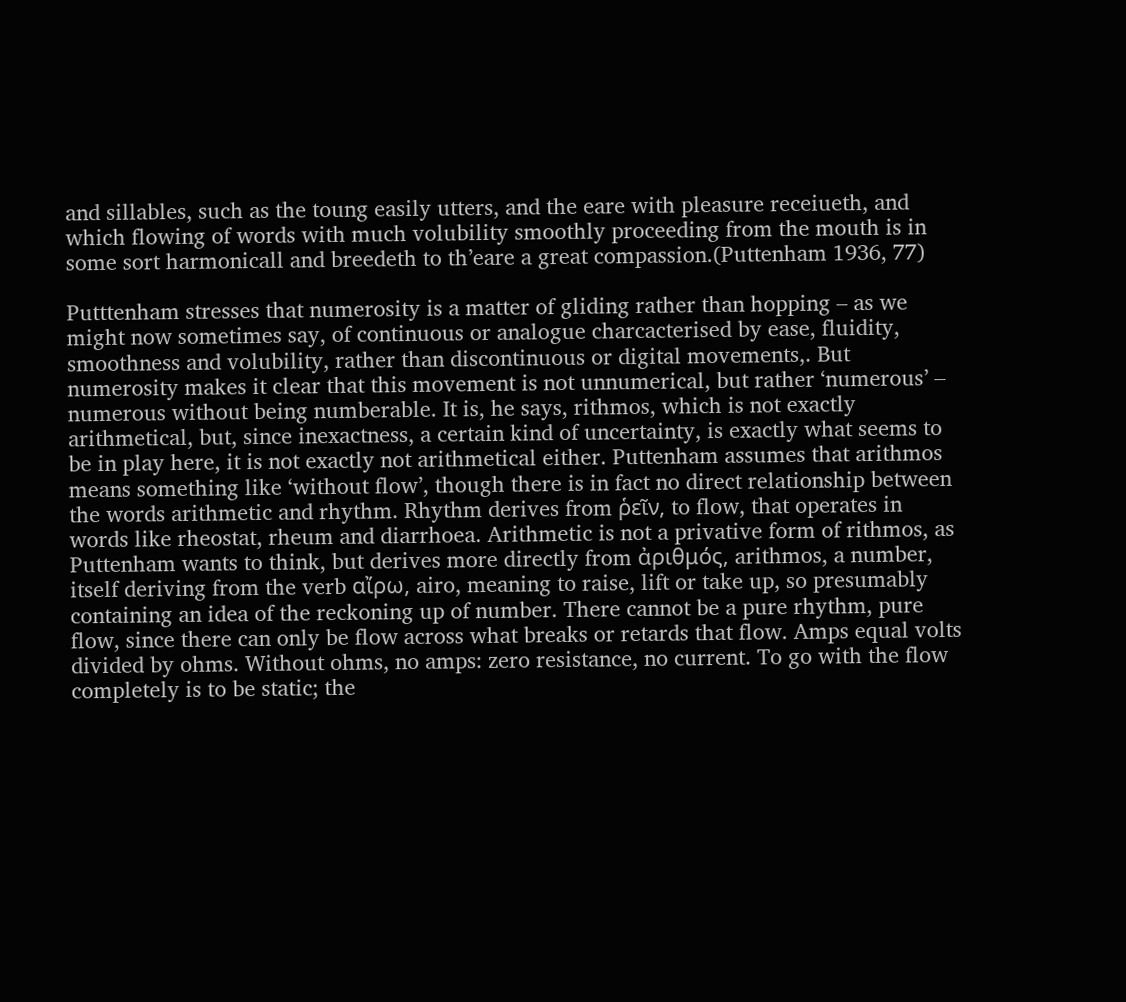and sillables, such as the toung easily utters, and the eare with pleasure receiueth, and which flowing of words with much volubility smoothly proceeding from the mouth is in some sort harmonicall and breedeth to th’eare a great compassion.(Puttenham 1936, 77)

Putttenham stresses that numerosity is a matter of gliding rather than hopping – as we might now sometimes say, of continuous or analogue charcacterised by ease, fluidity, smoothness and volubility, rather than discontinuous or digital movements,. But numerosity makes it clear that this movement is not unnumerical, but rather ‘numerous’ – numerous without being numberable. It is, he says, rithmos, which is not exactly arithmetical, but, since inexactness, a certain kind of uncertainty, is exactly what seems to be in play here, it is not exactly not arithmetical either. Puttenham assumes that arithmos means something like ‘without flow’, though there is in fact no direct relationship between the words arithmetic and rhythm. Rhythm derives from ῥεῖν, to flow, that operates in words like rheostat, rheum and diarrhoea. Arithmetic is not a privative form of rithmos, as Puttenham wants to think, but derives more directly from ἀριθμός, arithmos, a number, itself deriving from the verb αἴρω, airo, meaning to raise, lift or take up, so presumably containing an idea of the reckoning up of number. There cannot be a pure rhythm, pure flow, since there can only be flow across what breaks or retards that flow. Amps equal volts divided by ohms. Without ohms, no amps: zero resistance, no current. To go with the flow completely is to be static; the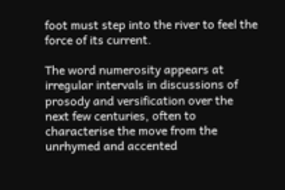foot must step into the river to feel the force of its current.

The word numerosity appears at irregular intervals in discussions of prosody and versification over the next few centuries, often to characterise the move from the unrhymed and accented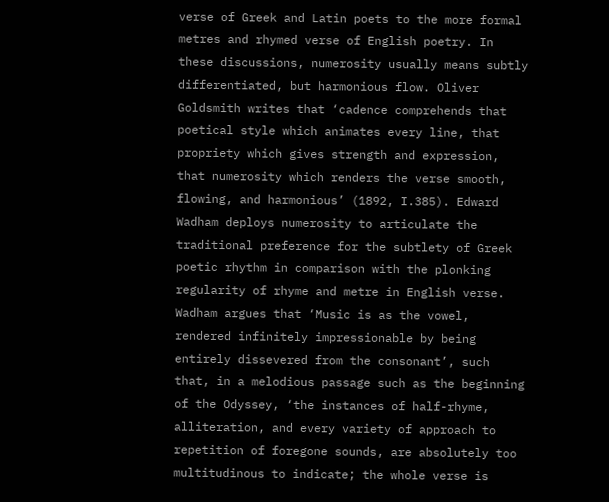verse of Greek and Latin poets to the more formal metres and rhymed verse of English poetry. In these discussions, numerosity usually means subtly differentiated, but harmonious flow. Oliver Goldsmith writes that ‘cadence comprehends that poetical style which animates every line, that propriety which gives strength and expression, that numerosity which renders the verse smooth, flowing, and harmonious’ (1892, I.385). Edward Wadham deploys numerosity to articulate the traditional preference for the subtlety of Greek poetic rhythm in comparison with the plonking regularity of rhyme and metre in English verse. Wadham argues that ‘Music is as the vowel, rendered infinitely impressionable by being entirely dissevered from the consonant’, such that, in a melodious passage such as the beginning of the Odyssey, ‘the instances of half-rhyme, alliteration, and every variety of approach to repetition of foregone sounds, are absolutely too multitudinous to indicate; the whole verse is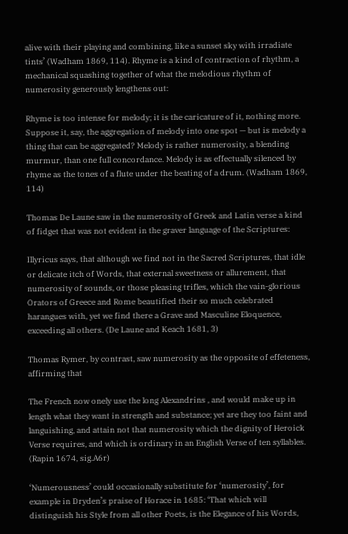alive with their playing and combining, like a sunset sky with irradiate tints’ (Wadham 1869, 114). Rhyme is a kind of contraction of rhythm, a mechanical squashing together of what the melodious rhythm of numerosity generously lengthens out:

Rhyme is too intense for melody; it is the caricature of it, nothing more. Suppose it, say, the aggregation of melody into one spot — but is melody a thing that can be aggregated? Melody is rather numerosity, a blending murmur, than one full concordance. Melody is as effectually silenced by rhyme as the tones of a flute under the beating of a drum. (Wadham 1869, 114)

Thomas De Laune saw in the numerosity of Greek and Latin verse a kind of fidget that was not evident in the graver language of the Scriptures:

Illyricus says, that although we find not in the Sacred Scriptures, that idle or delicate itch of Words, that external sweetness or allurement, that numerosity of sounds, or those pleasing trifles, which the vain-glorious Orators of Greece and Rome beautified their so much celebrated harangues with, yet we find there a Grave and Masculine Eloquence, exceeding all others. (De Laune and Keach 1681, 3)

Thomas Rymer, by contrast, saw numerosity as the opposite of effeteness, affirming that

The French now onely use the long Alexandrins , and would make up in length what they want in strength and substance; yet are they too faint and languishing, and attain not that numerosity which the dignity of Heroick Verse requires, and which is ordinary in an English Verse of ten syllables. (Rapin 1674, sig.A6r)

‘Numerousness’ could occasionally substitute for ‘numerosity’, for example in Dryden’s praise of Horace in 1685: ‘That which will distinguish his Style from all other Poets, is the Elegance of his Words,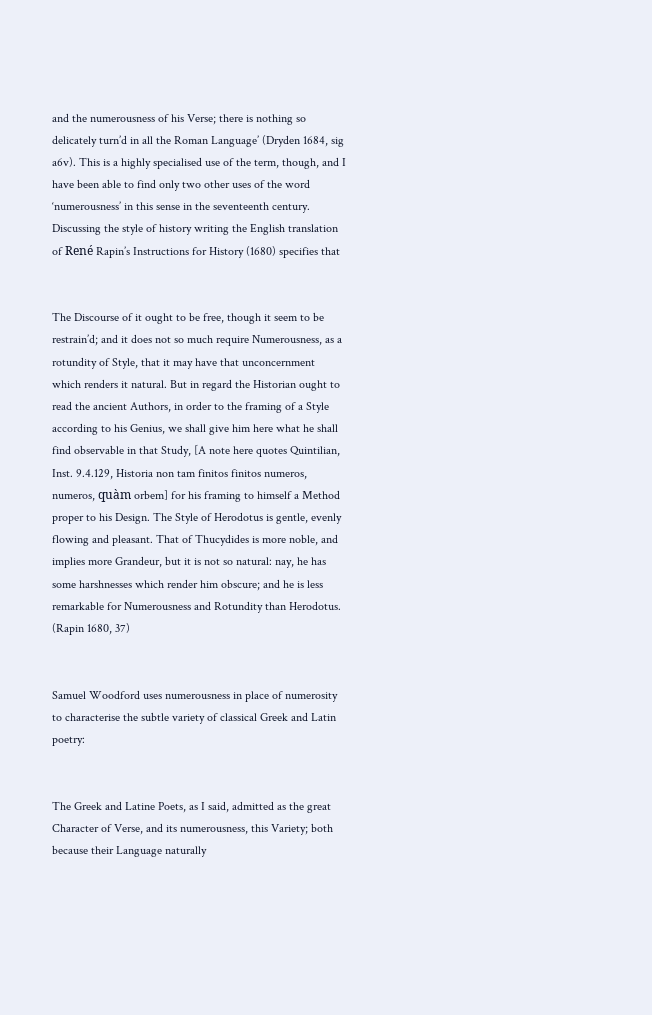and the numerousness of his Verse; there is nothing so delicately turn’d in all the Roman Language’ (Dryden 1684, sig a6v). This is a highly specialised use of the term, though, and I have been able to find only two other uses of the word ‘numerousness’ in this sense in the seventeenth century. Discussing the style of history writing the English translation of René Rapin’s Instructions for History (1680) specifies that


The Discourse of it ought to be free, though it seem to be restrain’d; and it does not so much require Numerousness, as a rotundity of Style, that it may have that unconcernment which renders it natural. But in regard the Historian ought to read the ancient Authors, in order to the framing of a Style according to his Genius, we shall give him here what he shall find observable in that Study, [A note here quotes Quintilian, Inst. 9.4.129, Historia non tam finitos finitos numeros, numeros, quàm orbem] for his framing to himself a Method proper to his Design. The Style of Herodotus is gentle, evenly flowing and pleasant. That of Thucydides is more noble, and implies more Grandeur, but it is not so natural: nay, he has some harshnesses which render him obscure; and he is less remarkable for Numerousness and Rotundity than Herodotus. (Rapin 1680, 37)


Samuel Woodford uses numerousness in place of numerosity to characterise the subtle variety of classical Greek and Latin poetry:


The Greek and Latine Poets, as I said, admitted as the great Character of Verse, and its numerousness, this Variety; both because their Language naturally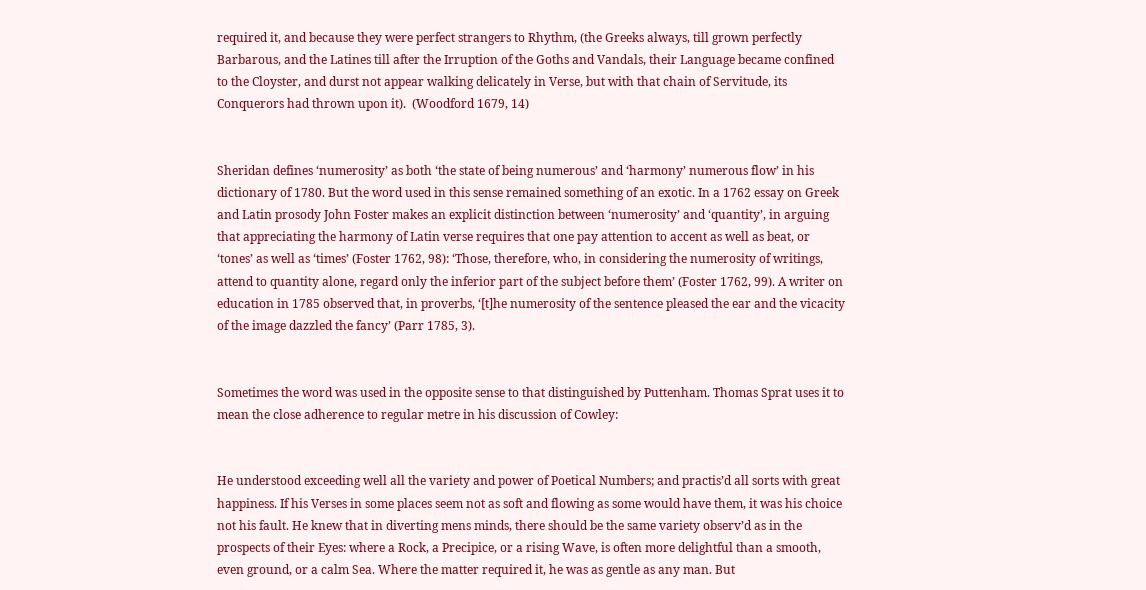required it, and because they were perfect strangers to Rhythm, (the Greeks always, till grown perfectly Barbarous, and the Latines till after the Irruption of the Goths and Vandals, their Language became confined to the Cloyster, and durst not appear walking delicately in Verse, but with that chain of Servitude, its Conquerors had thrown upon it).  (Woodford 1679, 14)


Sheridan defines ‘numerosity’ as both ‘the state of being numerous’ and ‘harmony’ numerous flow’ in his dictionary of 1780. But the word used in this sense remained something of an exotic. In a 1762 essay on Greek and Latin prosody John Foster makes an explicit distinction between ‘numerosity’ and ‘quantity’, in arguing that appreciating the harmony of Latin verse requires that one pay attention to accent as well as beat, or ‘tones’ as well as ‘times’ (Foster 1762, 98): ‘Those, therefore, who, in considering the numerosity of writings, attend to quantity alone, regard only the inferior part of the subject before them’ (Foster 1762, 99). A writer on education in 1785 observed that, in proverbs, ‘[t]he numerosity of the sentence pleased the ear and the vicacity of the image dazzled the fancy’ (Parr 1785, 3).


Sometimes the word was used in the opposite sense to that distinguished by Puttenham. Thomas Sprat uses it to mean the close adherence to regular metre in his discussion of Cowley:


He understood exceeding well all the variety and power of Poetical Numbers; and practis’d all sorts with great happiness. If his Verses in some places seem not as soft and flowing as some would have them, it was his choice not his fault. He knew that in diverting mens minds, there should be the same variety observ’d as in the prospects of their Eyes: where a Rock, a Precipice, or a rising Wave, is often more delightful than a smooth, even ground, or a calm Sea. Where the matter required it, he was as gentle as any man. But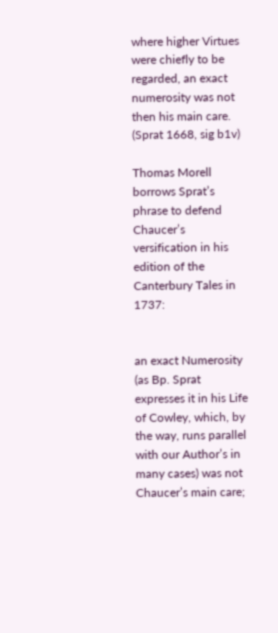where higher Virtues were chiefly to be regarded, an exact numerosity was not then his main care. (Sprat 1668, sig b1v)

Thomas Morell borrows Sprat’s phrase to defend Chaucer’s versification in his edition of the Canterbury Tales in 1737:


an exact Numerosity (as Bp. Sprat expresses it in his Life of Cowley, which, by the way, runs parallel with our Author’s in many cases) was not Chaucer’s main care;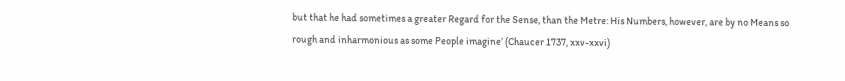but that he had sometimes a greater Regard for the Sense, than the Metre: His Numbers, however, are by no Means so rough and inharmonious as some People imagine’ (Chaucer 1737, xxv-xxvi)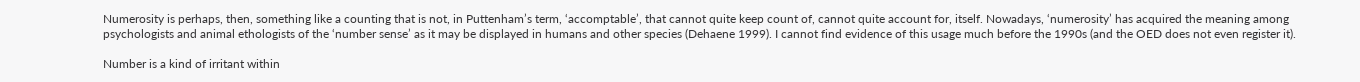Numerosity is perhaps, then, something like a counting that is not, in Puttenham’s term, ‘accomptable’, that cannot quite keep count of, cannot quite account for, itself. Nowadays, ‘numerosity’ has acquired the meaning among psychologists and animal ethologists of the ‘number sense’ as it may be displayed in humans and other species (Dehaene 1999). I cannot find evidence of this usage much before the 1990s (and the OED does not even register it).

Number is a kind of irritant within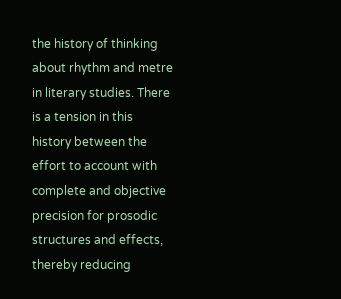the history of thinking about rhythm and metre in literary studies. There is a tension in this history between the effort to account with complete and objective precision for prosodic structures and effects, thereby reducing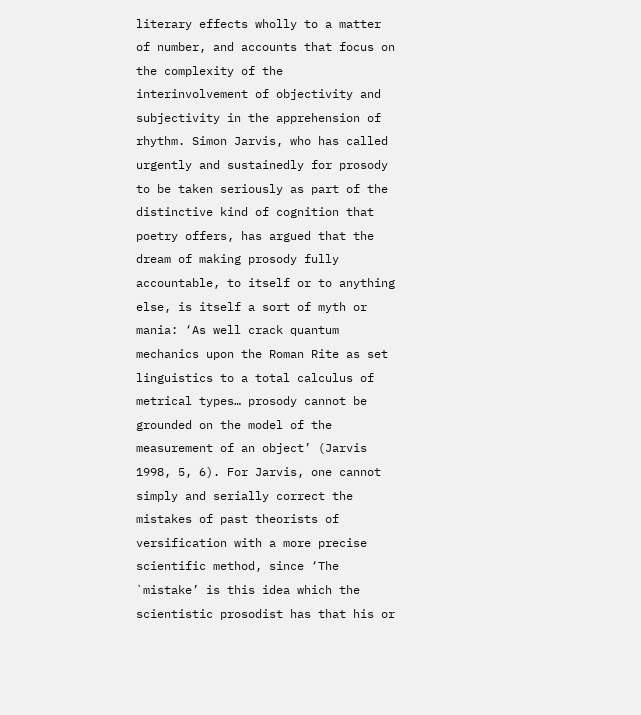literary effects wholly to a matter of number, and accounts that focus on the complexity of the interinvolvement of objectivity and subjectivity in the apprehension of rhythm. Simon Jarvis, who has called urgently and sustainedly for prosody to be taken seriously as part of the distinctive kind of cognition that poetry offers, has argued that the dream of making prosody fully accountable, to itself or to anything else, is itself a sort of myth or mania: ‘As well crack quantum mechanics upon the Roman Rite as set linguistics to a total calculus of metrical types… prosody cannot be grounded on the model of the measurement of an object’ (Jarvis 1998, 5, 6). For Jarvis, one cannot simply and serially correct the mistakes of past theorists of versification with a more precise scientific method, since ‘The `mistake’ is this idea which the scientistic prosodist has that his or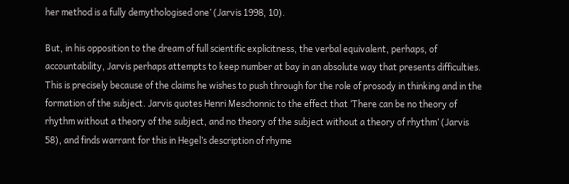her method is a fully demythologised one’ (Jarvis 1998, 10).

But, in his opposition to the dream of full scientific explicitness, the verbal equivalent, perhaps, of accountability, Jarvis perhaps attempts to keep number at bay in an absolute way that presents difficulties. This is precisely because of the claims he wishes to push through for the role of prosody in thinking and in the formation of the subject. Jarvis quotes Henri Meschonnic to the effect that ‘There can be no theory of rhythm without a theory of the subject, and no theory of the subject without a theory of rhythm’ (Jarvis 58), and finds warrant for this in Hegel’s description of rhyme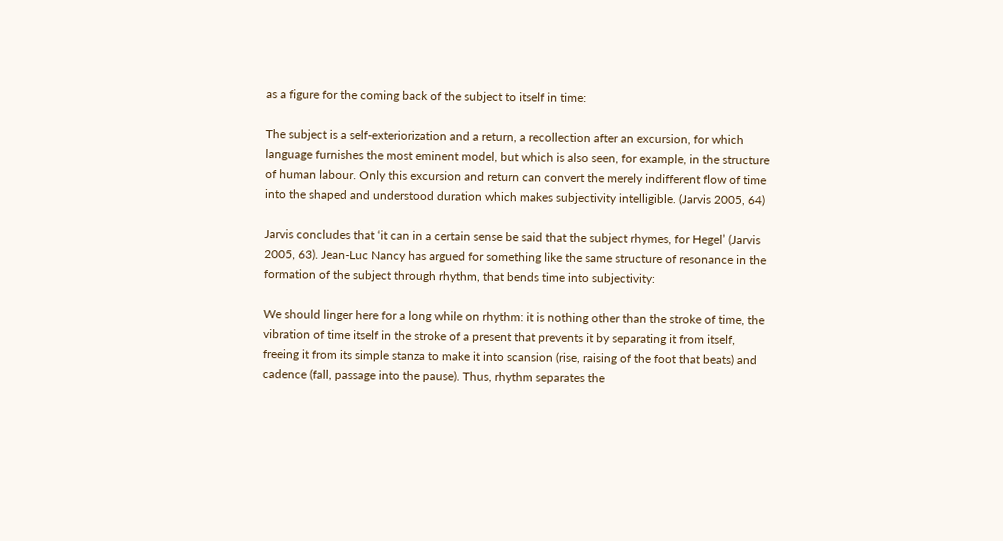as a figure for the coming back of the subject to itself in time:

The subject is a self-exteriorization and a return, a recollection after an excursion, for which language furnishes the most eminent model, but which is also seen, for example, in the structure of human labour. Only this excursion and return can convert the merely indifferent flow of time into the shaped and understood duration which makes subjectivity intelligible. (Jarvis 2005, 64)

Jarvis concludes that ‘it can in a certain sense be said that the subject rhymes, for Hegel’ (Jarvis 2005, 63). Jean-Luc Nancy has argued for something like the same structure of resonance in the formation of the subject through rhythm, that bends time into subjectivity:

We should linger here for a long while on rhythm: it is nothing other than the stroke of time, the vibration of time itself in the stroke of a present that prevents it by separating it from itself, freeing it from its simple stanza to make it into scansion (rise, raising of the foot that beats) and cadence (fall, passage into the pause). Thus, rhythm separates the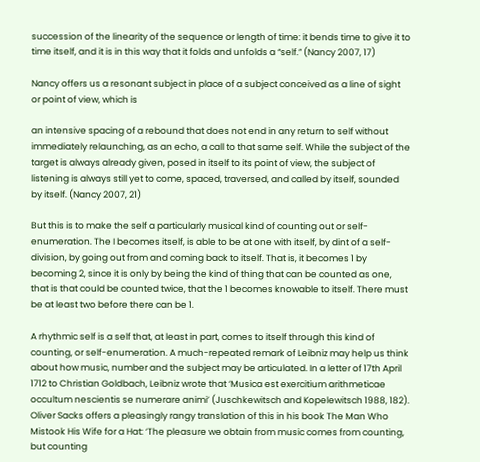succession of the linearity of the sequence or length of time: it bends time to give it to time itself, and it is in this way that it folds and unfolds a “self.” (Nancy 2007, 17)

Nancy offers us a resonant subject in place of a subject conceived as a line of sight or point of view, which is

an intensive spacing of a rebound that does not end in any return to self without immediately relaunching, as an echo, a call to that same self. While the subject of the target is always already given, posed in itself to its point of view, the subject of listening is always still yet to come, spaced, traversed, and called by itself, sounded by itself. (Nancy 2007, 21)

But this is to make the self a particularly musical kind of counting out or self-enumeration. The I becomes itself, is able to be at one with itself, by dint of a self-division, by going out from and coming back to itself. That is, it becomes 1 by becoming 2, since it is only by being the kind of thing that can be counted as one, that is that could be counted twice, that the 1 becomes knowable to itself. There must be at least two before there can be 1.

A rhythmic self is a self that, at least in part, comes to itself through this kind of counting, or self-enumeration. A much-repeated remark of Leibniz may help us think about how music, number and the subject may be articulated. In a letter of 17th April 1712 to Christian Goldbach, Leibniz wrote that ‘Musica est exercitium arithmeticae occultum nescientis se numerare animi’ (Juschkewitsch and Kopelewitsch 1988, 182). Oliver Sacks offers a pleasingly rangy translation of this in his book The Man Who Mistook His Wife for a Hat: ‘The pleasure we obtain from music comes from counting, but counting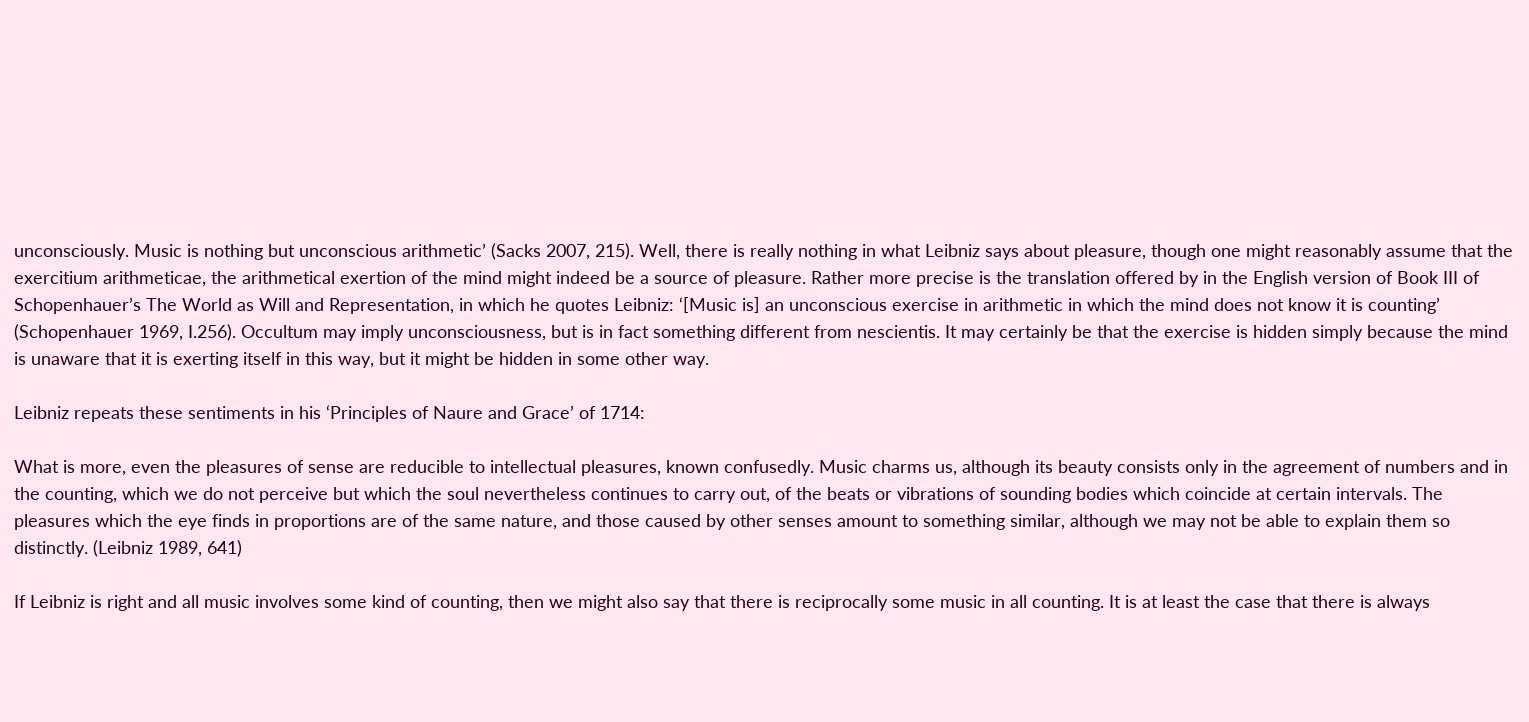unconsciously. Music is nothing but unconscious arithmetic’ (Sacks 2007, 215). Well, there is really nothing in what Leibniz says about pleasure, though one might reasonably assume that the exercitium arithmeticae, the arithmetical exertion of the mind might indeed be a source of pleasure. Rather more precise is the translation offered by in the English version of Book III of Schopenhauer’s The World as Will and Representation, in which he quotes Leibniz: ‘[Music is] an unconscious exercise in arithmetic in which the mind does not know it is counting’ (Schopenhauer 1969, I.256). Occultum may imply unconsciousness, but is in fact something different from nescientis. It may certainly be that the exercise is hidden simply because the mind is unaware that it is exerting itself in this way, but it might be hidden in some other way.

Leibniz repeats these sentiments in his ‘Principles of Naure and Grace’ of 1714:

What is more, even the pleasures of sense are reducible to intellectual pleasures, known confusedly. Music charms us, although its beauty consists only in the agreement of numbers and in the counting, which we do not perceive but which the soul nevertheless continues to carry out, of the beats or vibrations of sounding bodies which coincide at certain intervals. The pleasures which the eye finds in proportions are of the same nature, and those caused by other senses amount to something similar, although we may not be able to explain them so distinctly. (Leibniz 1989, 641)

If Leibniz is right and all music involves some kind of counting, then we might also say that there is reciprocally some music in all counting. It is at least the case that there is always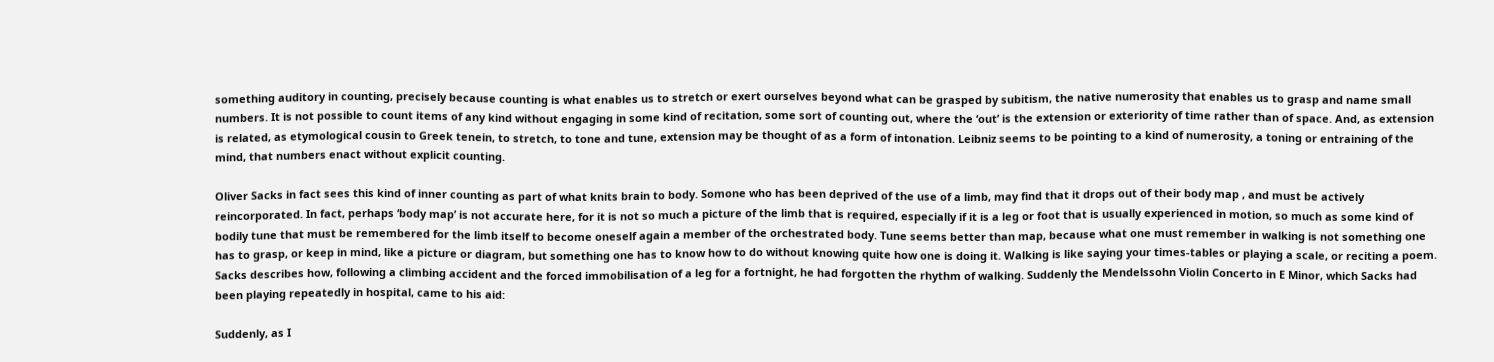something auditory in counting, precisely because counting is what enables us to stretch or exert ourselves beyond what can be grasped by subitism, the native numerosity that enables us to grasp and name small numbers. It is not possible to count items of any kind without engaging in some kind of recitation, some sort of counting out, where the ‘out’ is the extension or exteriority of time rather than of space. And, as extension is related, as etymological cousin to Greek tenein, to stretch, to tone and tune, extension may be thought of as a form of intonation. Leibniz seems to be pointing to a kind of numerosity, a toning or entraining of the mind, that numbers enact without explicit counting.

Oliver Sacks in fact sees this kind of inner counting as part of what knits brain to body. Somone who has been deprived of the use of a limb, may find that it drops out of their body map , and must be actively reincorporated. In fact, perhaps ‘body map’ is not accurate here, for it is not so much a picture of the limb that is required, especially if it is a leg or foot that is usually experienced in motion, so much as some kind of bodily tune that must be remembered for the limb itself to become oneself again a member of the orchestrated body. Tune seems better than map, because what one must remember in walking is not something one has to grasp, or keep in mind, like a picture or diagram, but something one has to know how to do without knowing quite how one is doing it. Walking is like saying your times-tables or playing a scale, or reciting a poem. Sacks describes how, following a climbing accident and the forced immobilisation of a leg for a fortnight, he had forgotten the rhythm of walking. Suddenly the Mendelssohn Violin Concerto in E Minor, which Sacks had been playing repeatedly in hospital, came to his aid:

Suddenly, as I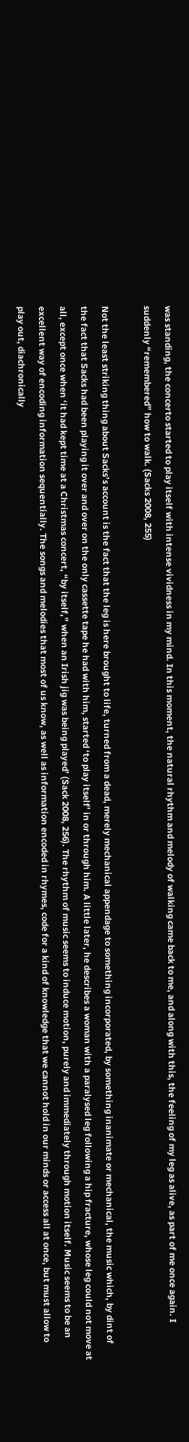was standing, the concerto started to play itself with intense vividness in my mind. In this moment, the natural rhythm and melody of walking came back to me, and along with this, the feeling of my leg as alive, as part of me once again. I suddenly “remembered” how to walk. (Sacks 2008, 255)

Not the least striking thing about Sacks’s account is the fact that the leg is here brought to life, turned from a dead, merely mechanical appendage to something incorporated, by something inanimate or mechanical, the music which, by dint of the fact that Sacks had been playing it over and over on the only cassette tape he had with him, started ‘to play itself’ in or through him. A little later, he describes a woman with a paralysed leg following a hip fracture, whose leg could not move at all, except once when ‘it had kept time at a Christmas concert, “by itself,” when an Irish jig was being played’ (Sack 2008, 256). The rhythm of music seems to induce motion, purely and immediately through motion itself. Music seems to be an excellent way of encoding information sequentially. The songs and melodies that most of us know, as well as information encoded in rhymes, code for a kind of knowledge that we cannot hold in our minds or access all at once, but must allow to play out, diachronically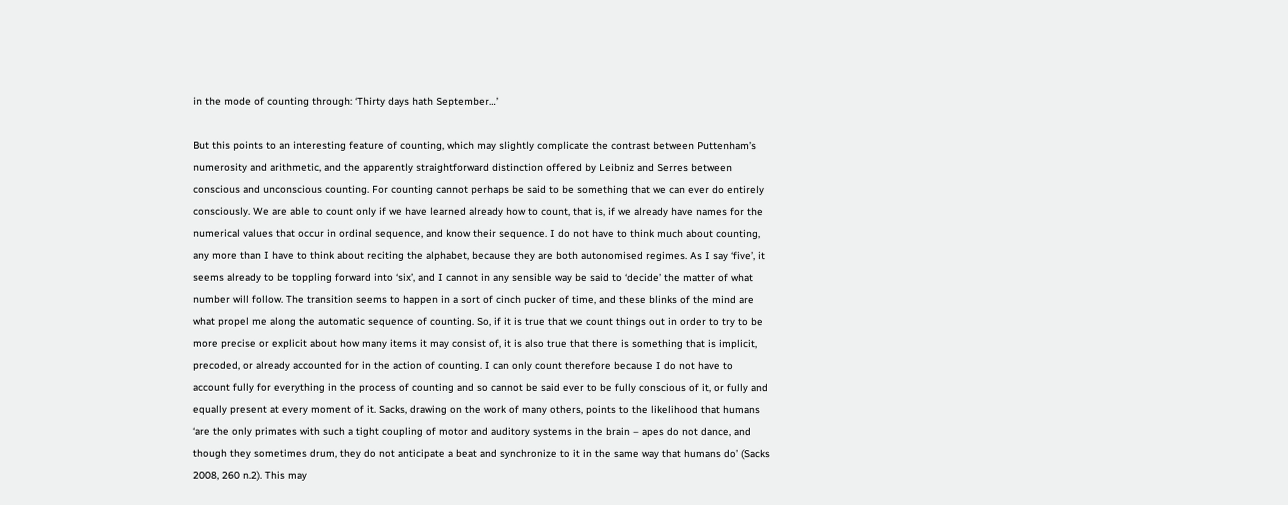in the mode of counting through: ‘Thirty days hath September…’

But this points to an interesting feature of counting, which may slightly complicate the contrast between Puttenham’s numerosity and arithmetic, and the apparently straightforward distinction offered by Leibniz and Serres between conscious and unconscious counting. For counting cannot perhaps be said to be something that we can ever do entirely consciously. We are able to count only if we have learned already how to count, that is, if we already have names for the numerical values that occur in ordinal sequence, and know their sequence. I do not have to think much about counting, any more than I have to think about reciting the alphabet, because they are both autonomised regimes. As I say ‘five’, it seems already to be toppling forward into ‘six’, and I cannot in any sensible way be said to ‘decide’ the matter of what number will follow. The transition seems to happen in a sort of cinch pucker of time, and these blinks of the mind are what propel me along the automatic sequence of counting. So, if it is true that we count things out in order to try to be more precise or explicit about how many items it may consist of, it is also true that there is something that is implicit, precoded, or already accounted for in the action of counting. I can only count therefore because I do not have to account fully for everything in the process of counting and so cannot be said ever to be fully conscious of it, or fully and equally present at every moment of it. Sacks, drawing on the work of many others, points to the likelihood that humans ‘are the only primates with such a tight coupling of motor and auditory systems in the brain – apes do not dance, and though they sometimes drum, they do not anticipate a beat and synchronize to it in the same way that humans do’ (Sacks 2008, 260 n.2). This may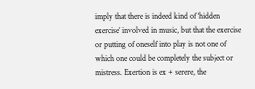imply that there is indeed kind of ‘hidden exercise’ involved in music, but that the exercise or putting of oneself into play is not one of which one could be completely the subject or mistress. Exertion is ex + serere, the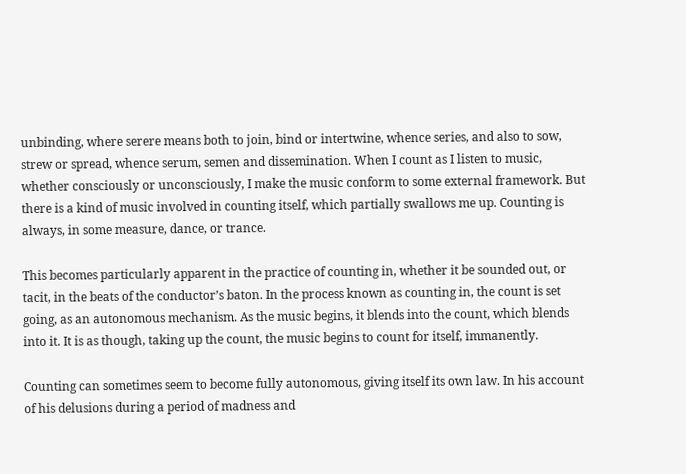unbinding, where serere means both to join, bind or intertwine, whence series, and also to sow, strew or spread, whence serum, semen and dissemination. When I count as I listen to music, whether consciously or unconsciously, I make the music conform to some external framework. But there is a kind of music involved in counting itself, which partially swallows me up. Counting is always, in some measure, dance, or trance.

This becomes particularly apparent in the practice of counting in, whether it be sounded out, or tacit, in the beats of the conductor’s baton. In the process known as counting in, the count is set going, as an autonomous mechanism. As the music begins, it blends into the count, which blends into it. It is as though, taking up the count, the music begins to count for itself, immanently.

Counting can sometimes seem to become fully autonomous, giving itself its own law. In his account of his delusions during a period of madness and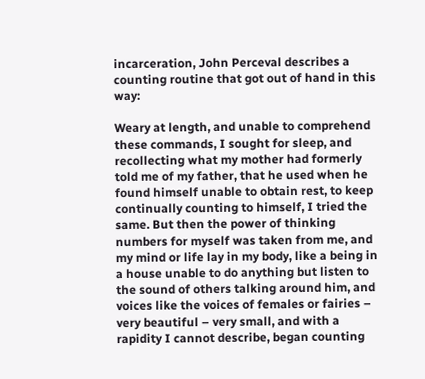incarceration, John Perceval describes a counting routine that got out of hand in this way:

Weary at length, and unable to comprehend these commands, I sought for sleep, and recollecting what my mother had formerly told me of my father, that he used when he found himself unable to obtain rest, to keep continually counting to himself, I tried the same. But then the power of thinking numbers for myself was taken from me, and my mind or life lay in my body, like a being in a house unable to do anything but listen to the sound of others talking around him, and voices like the voices of females or fairies – very beautiful – very small, and with a rapidity I cannot describe, began counting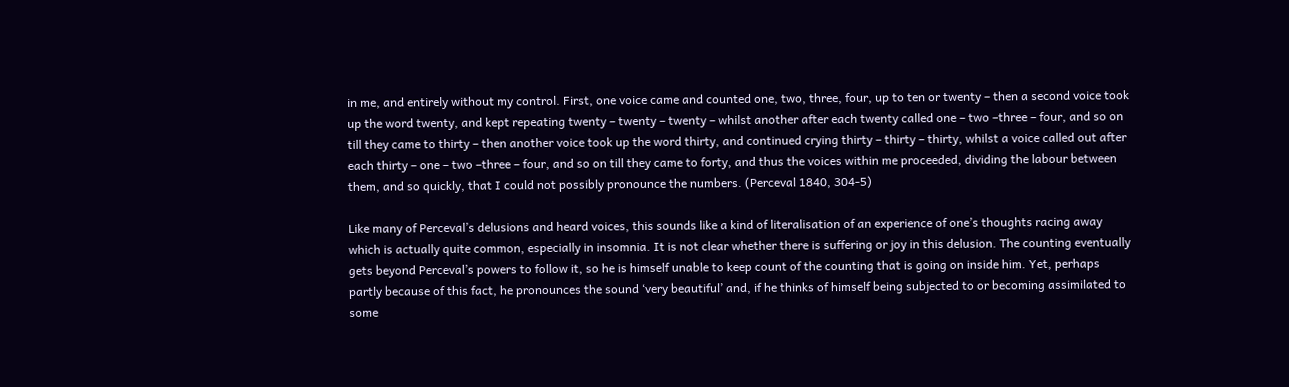in me, and entirely without my control. First, one voice came and counted one, two, three, four, up to ten or twenty – then a second voice took up the word twenty, and kept repeating twenty – twenty – twenty – whilst another after each twenty called one – two –three – four, and so on till they came to thirty – then another voice took up the word thirty, and continued crying thirty – thirty – thirty, whilst a voice called out after each thirty – one – two –three – four, and so on till they came to forty, and thus the voices within me proceeded, dividing the labour between them, and so quickly, that I could not possibly pronounce the numbers. (Perceval 1840, 304-5)

Like many of Perceval’s delusions and heard voices, this sounds like a kind of literalisation of an experience of one’s thoughts racing away which is actually quite common, especially in insomnia. It is not clear whether there is suffering or joy in this delusion. The counting eventually gets beyond Perceval’s powers to follow it, so he is himself unable to keep count of the counting that is going on inside him. Yet, perhaps partly because of this fact, he pronounces the sound ‘very beautiful’ and, if he thinks of himself being subjected to or becoming assimilated to some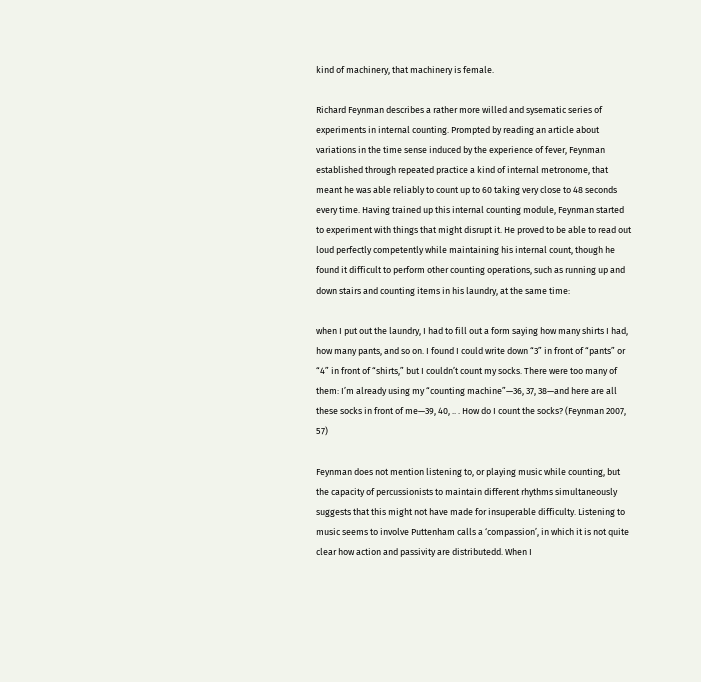kind of machinery, that machinery is female.

Richard Feynman describes a rather more willed and sysematic series of experiments in internal counting. Prompted by reading an article about variations in the time sense induced by the experience of fever, Feynman established through repeated practice a kind of internal metronome, that meant he was able reliably to count up to 60 taking very close to 48 seconds every time. Having trained up this internal counting module, Feynman started to experiment with things that might disrupt it. He proved to be able to read out loud perfectly competently while maintaining his internal count, though he found it difficult to perform other counting operations, such as running up and down stairs and counting items in his laundry, at the same time:

when I put out the laundry, I had to fill out a form saying how many shirts I had, how many pants, and so on. I found I could write down “3” in front of “pants” or “4” in front of “shirts,” but I couldn’t count my socks. There were too many of them: I’m already using my “counting machine”—36, 37, 38—and here are all these socks in front of me—39, 40, .. . How do I count the socks? (Feynman 2007, 57)

Feynman does not mention listening to, or playing music while counting, but the capacity of percussionists to maintain different rhythms simultaneously suggests that this might not have made for insuperable difficulty. Listening to music seems to involve Puttenham calls a ‘compassion’, in which it is not quite clear how action and passivity are distributedd. When I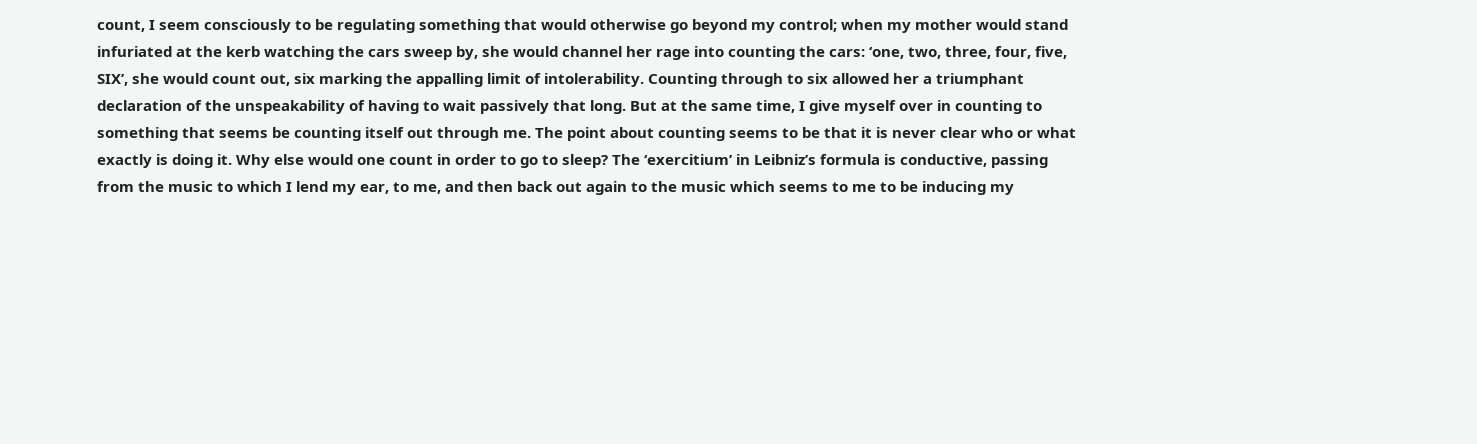count, I seem consciously to be regulating something that would otherwise go beyond my control; when my mother would stand infuriated at the kerb watching the cars sweep by, she would channel her rage into counting the cars: ‘one, two, three, four, five, SIX’, she would count out, six marking the appalling limit of intolerability. Counting through to six allowed her a triumphant declaration of the unspeakability of having to wait passively that long. But at the same time, I give myself over in counting to something that seems be counting itself out through me. The point about counting seems to be that it is never clear who or what exactly is doing it. Why else would one count in order to go to sleep? The ‘exercitium’ in Leibniz’s formula is conductive, passing from the music to which I lend my ear, to me, and then back out again to the music which seems to me to be inducing my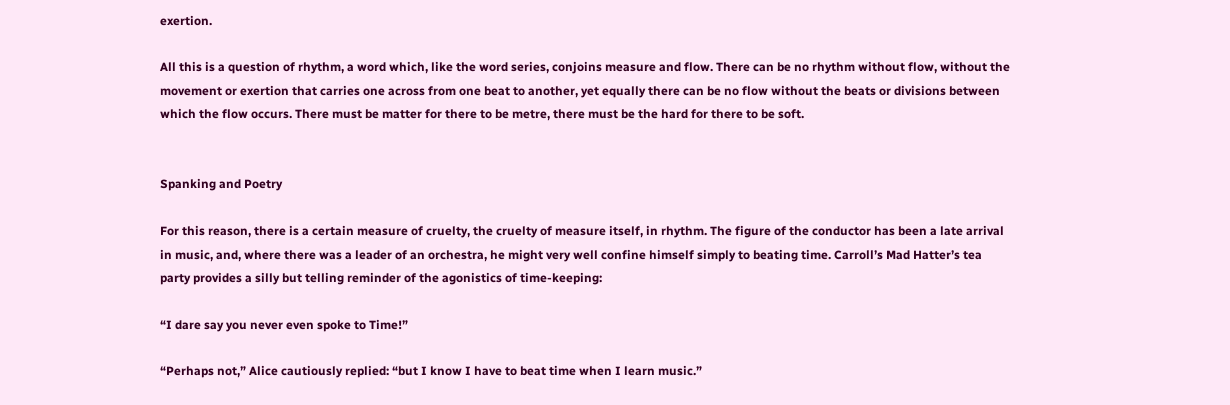exertion.

All this is a question of rhythm, a word which, like the word series, conjoins measure and flow. There can be no rhythm without flow, without the movement or exertion that carries one across from one beat to another, yet equally there can be no flow without the beats or divisions between which the flow occurs. There must be matter for there to be metre, there must be the hard for there to be soft.


Spanking and Poetry

For this reason, there is a certain measure of cruelty, the cruelty of measure itself, in rhythm. The figure of the conductor has been a late arrival in music, and, where there was a leader of an orchestra, he might very well confine himself simply to beating time. Carroll’s Mad Hatter’s tea party provides a silly but telling reminder of the agonistics of time-keeping:

“I dare say you never even spoke to Time!”

“Perhaps not,” Alice cautiously replied: “but I know I have to beat time when I learn music.”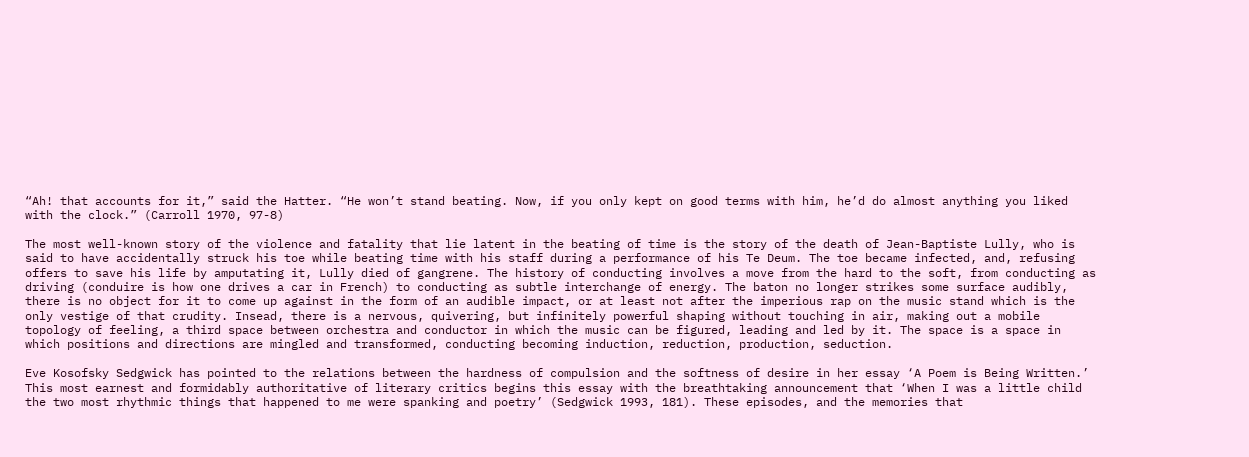“Ah! that accounts for it,” said the Hatter. “He won’t stand beating. Now, if you only kept on good terms with him, he’d do almost anything you liked with the clock.” (Carroll 1970, 97-8)

The most well-known story of the violence and fatality that lie latent in the beating of time is the story of the death of Jean-Baptiste Lully, who is said to have accidentally struck his toe while beating time with his staff during a performance of his Te Deum. The toe became infected, and, refusing offers to save his life by amputating it, Lully died of gangrene. The history of conducting involves a move from the hard to the soft, from conducting as driving (conduire is how one drives a car in French) to conducting as subtle interchange of energy. The baton no longer strikes some surface audibly, there is no object for it to come up against in the form of an audible impact, or at least not after the imperious rap on the music stand which is the only vestige of that crudity. Insead, there is a nervous, quivering, but infinitely powerful shaping without touching in air, making out a mobile topology of feeling, a third space between orchestra and conductor in which the music can be figured, leading and led by it. The space is a space in which positions and directions are mingled and transformed, conducting becoming induction, reduction, production, seduction.

Eve Kosofsky Sedgwick has pointed to the relations between the hardness of compulsion and the softness of desire in her essay ‘A Poem is Being Written.’ This most earnest and formidably authoritative of literary critics begins this essay with the breathtaking announcement that ‘When I was a little child the two most rhythmic things that happened to me were spanking and poetry’ (Sedgwick 1993, 181). These episodes, and the memories that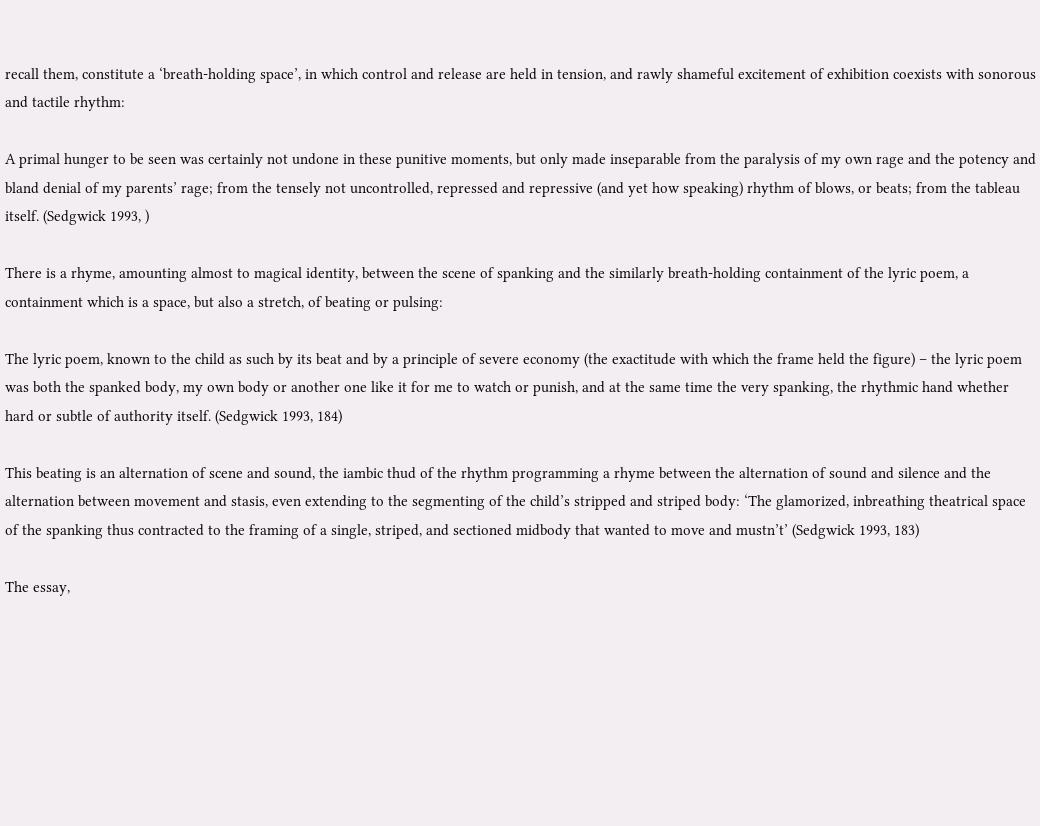recall them, constitute a ‘breath-holding space’, in which control and release are held in tension, and rawly shameful excitement of exhibition coexists with sonorous and tactile rhythm:

A primal hunger to be seen was certainly not undone in these punitive moments, but only made inseparable from the paralysis of my own rage and the potency and bland denial of my parents’ rage; from the tensely not uncontrolled, repressed and repressive (and yet how speaking) rhythm of blows, or beats; from the tableau itself. (Sedgwick 1993, )

There is a rhyme, amounting almost to magical identity, between the scene of spanking and the similarly breath-holding containment of the lyric poem, a containment which is a space, but also a stretch, of beating or pulsing:

The lyric poem, known to the child as such by its beat and by a principle of severe economy (the exactitude with which the frame held the figure) – the lyric poem was both the spanked body, my own body or another one like it for me to watch or punish, and at the same time the very spanking, the rhythmic hand whether hard or subtle of authority itself. (Sedgwick 1993, 184)

This beating is an alternation of scene and sound, the iambic thud of the rhythm programming a rhyme between the alternation of sound and silence and the alternation between movement and stasis, even extending to the segmenting of the child’s stripped and striped body: ‘The glamorized, inbreathing theatrical space of the spanking thus contracted to the framing of a single, striped, and sectioned midbody that wanted to move and mustn’t’ (Sedgwick 1993, 183)

The essay,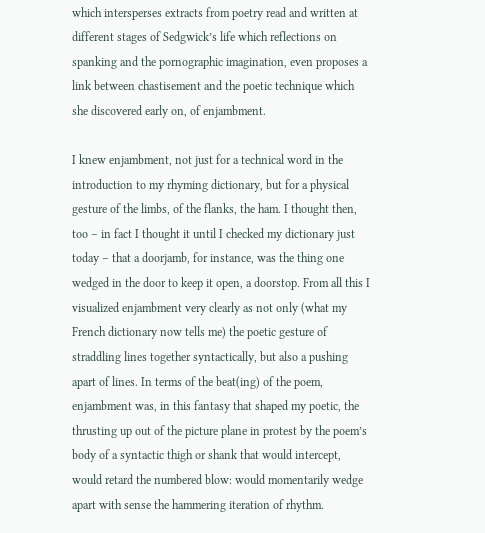which intersperses extracts from poetry read and written at different stages of Sedgwick’s life which reflections on spanking and the pornographic imagination, even proposes a link between chastisement and the poetic technique which she discovered early on, of enjambment.

I knew enjambment, not just for a technical word in the introduction to my rhyming dictionary, but for a physical gesture of the limbs, of the flanks, the ham. I thought then, too – in fact I thought it until I checked my dictionary just today – that a doorjamb, for instance, was the thing one wedged in the door to keep it open, a doorstop. From all this I visualized enjambment very clearly as not only (what my French dictionary now tells me) the poetic gesture of straddling lines together syntactically, but also a pushing apart of lines. In terms of the beat(ing) of the poem, enjambment was, in this fantasy that shaped my poetic, the thrusting up out of the picture plane in protest by the poem’s body of a syntactic thigh or shank that would intercept, would retard the numbered blow: would momentarily wedge apart with sense the hammering iteration of rhythm.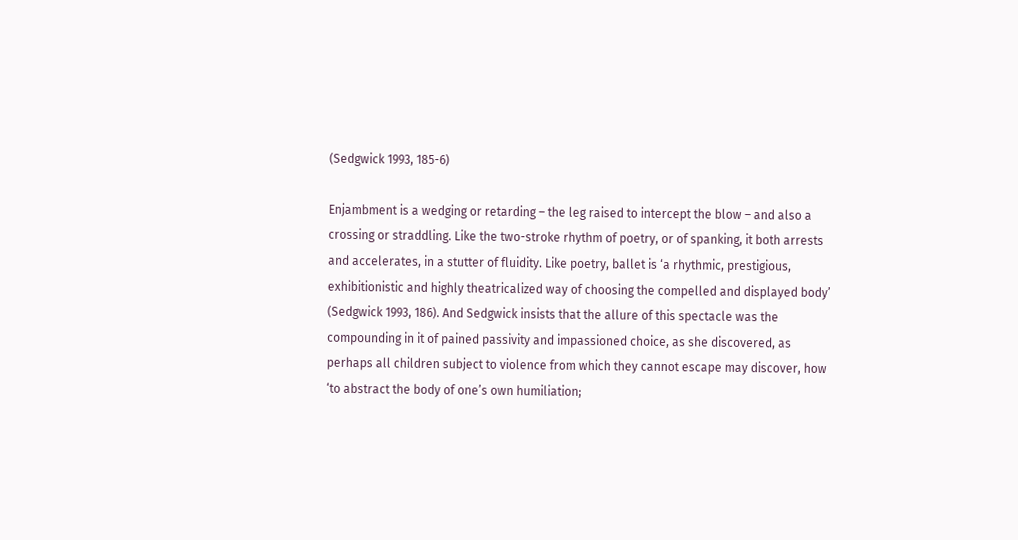(Sedgwick 1993, 185-6)

Enjambment is a wedging or retarding – the leg raised to intercept the blow – and also a crossing or straddling. Like the two-stroke rhythm of poetry, or of spanking, it both arrests and accelerates, in a stutter of fluidity. Like poetry, ballet is ‘a rhythmic, prestigious, exhibitionistic and highly theatricalized way of choosing the compelled and displayed body’ (Sedgwick 1993, 186). And Sedgwick insists that the allure of this spectacle was the compounding in it of pained passivity and impassioned choice, as she discovered, as perhaps all children subject to violence from which they cannot escape may discover, how ‘to abstract the body of one’s own humiliation;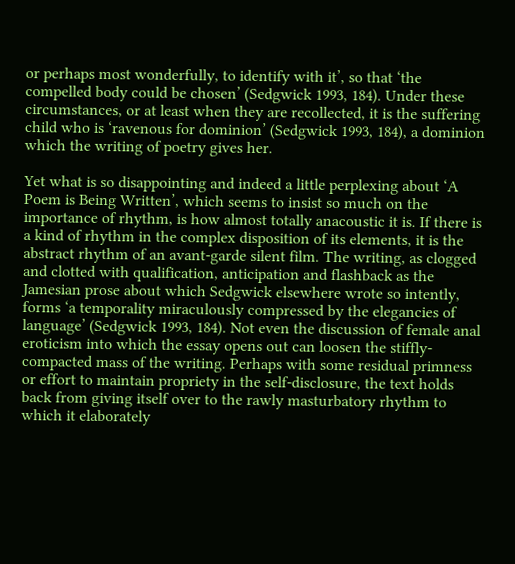or perhaps most wonderfully, to identify with it’, so that ‘the compelled body could be chosen’ (Sedgwick 1993, 184). Under these circumstances, or at least when they are recollected, it is the suffering child who is ‘ravenous for dominion’ (Sedgwick 1993, 184), a dominion which the writing of poetry gives her.

Yet what is so disappointing and indeed a little perplexing about ‘A Poem is Being Written’, which seems to insist so much on the importance of rhythm, is how almost totally anacoustic it is. If there is a kind of rhythm in the complex disposition of its elements, it is the abstract rhythm of an avant-garde silent film. The writing, as clogged and clotted with qualification, anticipation and flashback as the Jamesian prose about which Sedgwick elsewhere wrote so intently, forms ‘a temporality miraculously compressed by the elegancies of language’ (Sedgwick 1993, 184). Not even the discussion of female anal eroticism into which the essay opens out can loosen the stiffly-compacted mass of the writing. Perhaps with some residual primness or effort to maintain propriety in the self-disclosure, the text holds back from giving itself over to the rawly masturbatory rhythm to which it elaborately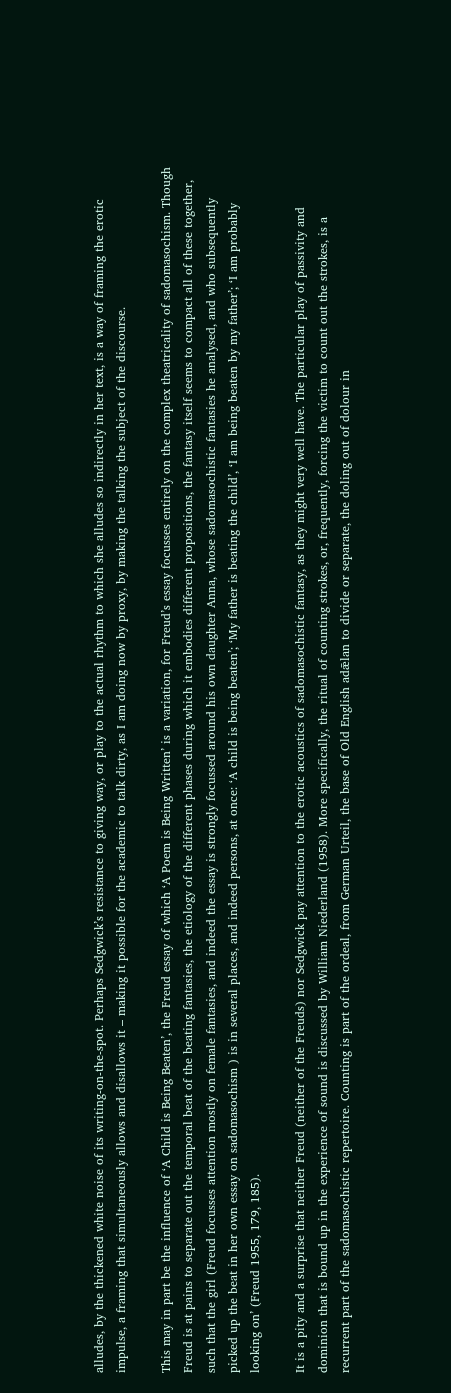alludes, by the thickened white noise of its writing-on-the-spot. Perhaps Sedgwick’s resistance to giving way, or play to the actual rhythm to which she alludes so indirectly in her text, is a way of framing the erotic impulse, a framing that simultaneously allows and disallows it – making it possible for the academic to talk dirty, as I am doing now by proxy, by making the talking the subject of the discourse.

This may in part be the influence of ‘A Child is Being Beaten’, the Freud essay of which ‘A Poem is Being Written’ is a variation, for Freud’s essay focusses entirely on the complex theatricality of sadomasochism. Though Freud is at pains to separate out the temporal beat of the beating fantasies, the etiology of the different phases during which it embodies different propositions, the fantasy itself seems to compact all of these together, such that the girl (Freud focusses attention mostly on female fantasies, and indeed the essay is strongly focussed around his own daughter Anna, whose sadomasochistic fantasies he analysed, and who subsequently picked up the beat in her own essay on sadomasochism ) is in several places, and indeed persons, at once: ‘A child is being beaten’; ‘My father is beating the child’, ‘I am being beaten by my father’; ‘I am probably looking on’ (Freud 1955, 179, 185).

It is a pity and a surprise that neither Freud (neither of the Freuds) nor Sedgwick pay attention to the erotic acoustics of sadomasochistic fantasy, as they might very well have. The particular play of passivity and dominion that is bound up in the experience of sound is discussed by William Niederland (1958). More specifically, the ritual of counting strokes, or, frequently, forcing the victim to count out the strokes, is a recurrent part of the sadomasochistic repertoire. Counting is part of the ordeal, from German Urteil, the base of Old English adǣlan to divide or separate, the doling out of dolour in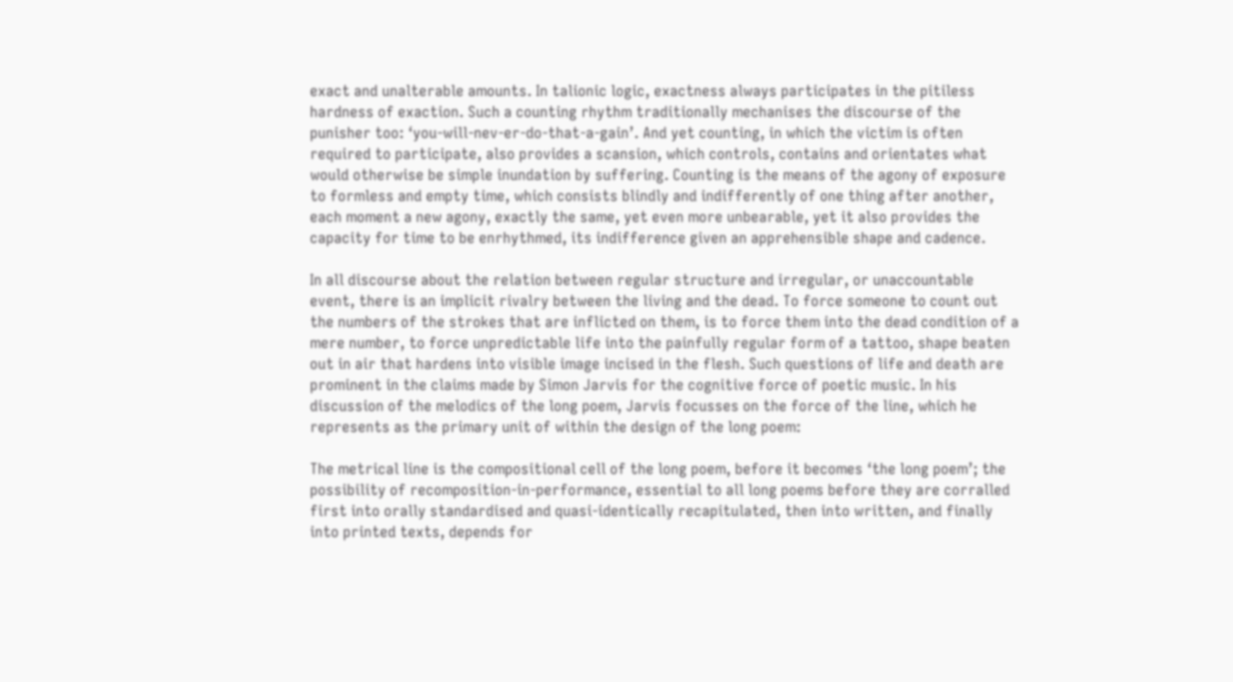exact and unalterable amounts. In talionic logic, exactness always participates in the pitiless hardness of exaction. Such a counting rhythm traditionally mechanises the discourse of the punisher too: ‘you-will-nev-er-do-that-a-gain’. And yet counting, in which the victim is often required to participate, also provides a scansion, which controls, contains and orientates what would otherwise be simple inundation by suffering. Counting is the means of the agony of exposure to formless and empty time, which consists blindly and indifferently of one thing after another, each moment a new agony, exactly the same, yet even more unbearable, yet it also provides the capacity for time to be enrhythmed, its indifference given an apprehensible shape and cadence.

In all discourse about the relation between regular structure and irregular, or unaccountable event, there is an implicit rivalry between the living and the dead. To force someone to count out the numbers of the strokes that are inflicted on them, is to force them into the dead condition of a mere number, to force unpredictable life into the painfully regular form of a tattoo, shape beaten out in air that hardens into visible image incised in the flesh. Such questions of life and death are prominent in the claims made by Simon Jarvis for the cognitive force of poetic music. In his discussion of the melodics of the long poem, Jarvis focusses on the force of the line, which he represents as the primary unit of within the design of the long poem:

The metrical line is the compositional cell of the long poem, before it becomes ‘the long poem’; the possibility of recomposition-in-performance, essential to all long poems before they are corralled first into orally standardised and quasi-identically recapitulated, then into written, and finally into printed texts, depends for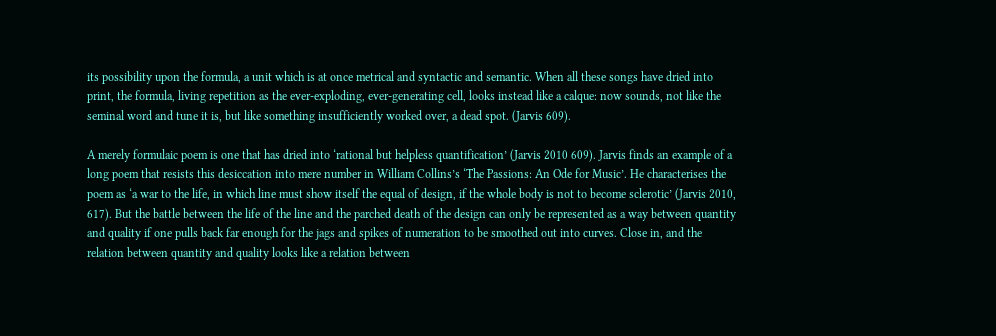its possibility upon the formula, a unit which is at once metrical and syntactic and semantic. When all these songs have dried into print, the formula, living repetition as the ever-exploding, ever-generating cell, looks instead like a calque: now sounds, not like the seminal word and tune it is, but like something insufficiently worked over, a dead spot. (Jarvis 609).

A merely formulaic poem is one that has dried into ‘rational but helpless quantification’ (Jarvis 2010 609). Jarvis finds an example of a long poem that resists this desiccation into mere number in William Collins’s ‘The Passions: An Ode for Music’. He characterises the poem as ‘a war to the life, in which line must show itself the equal of design, if the whole body is not to become sclerotic’ (Jarvis 2010, 617). But the battle between the life of the line and the parched death of the design can only be represented as a way between quantity and quality if one pulls back far enough for the jags and spikes of numeration to be smoothed out into curves. Close in, and the relation between quantity and quality looks like a relation between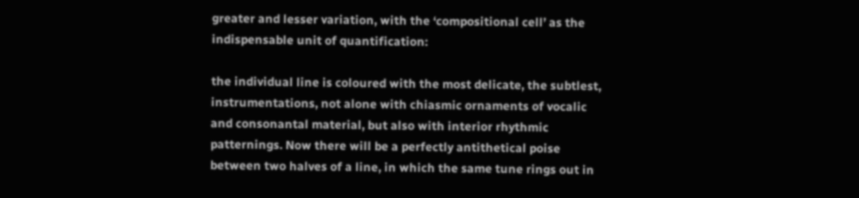greater and lesser variation, with the ‘compositional cell’ as the indispensable unit of quantification:

the individual line is coloured with the most delicate, the subtlest, instrumentations, not alone with chiasmic ornaments of vocalic and consonantal material, but also with interior rhythmic patternings. Now there will be a perfectly antithetical poise between two halves of a line, in which the same tune rings out in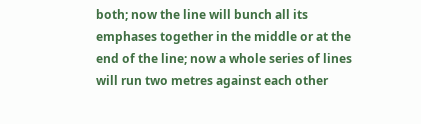both; now the line will bunch all its emphases together in the middle or at the end of the line; now a whole series of lines will run two metres against each other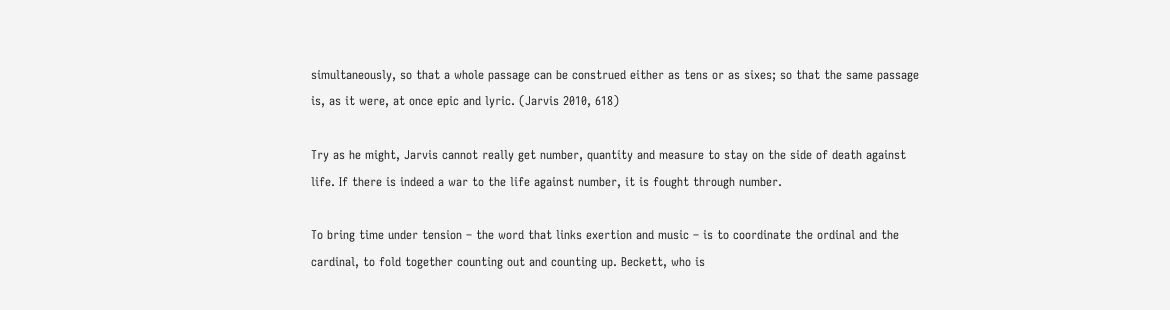simultaneously, so that a whole passage can be construed either as tens or as sixes; so that the same passage is, as it were, at once epic and lyric. (Jarvis 2010, 618)

Try as he might, Jarvis cannot really get number, quantity and measure to stay on the side of death against life. If there is indeed a war to the life against number, it is fought through number.

To bring time under tension – the word that links exertion and music – is to coordinate the ordinal and the cardinal, to fold together counting out and counting up. Beckett, who is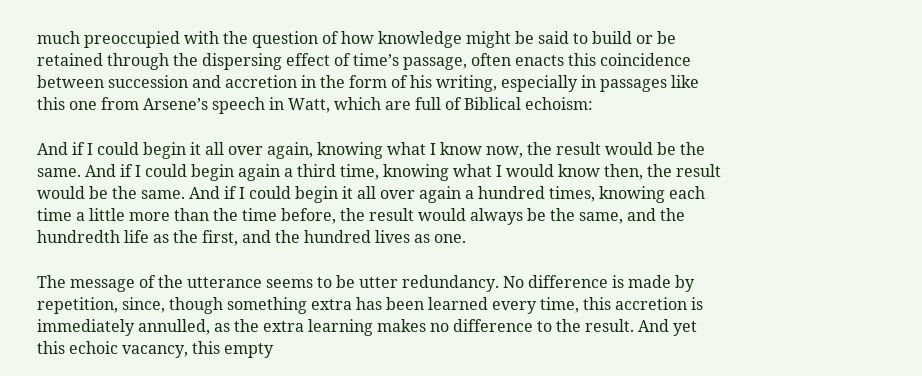much preoccupied with the question of how knowledge might be said to build or be retained through the dispersing effect of time’s passage, often enacts this coincidence between succession and accretion in the form of his writing, especially in passages like this one from Arsene’s speech in Watt, which are full of Biblical echoism:

And if I could begin it all over again, knowing what I know now, the result would be the same. And if I could begin again a third time, knowing what I would know then, the result would be the same. And if I could begin it all over again a hundred times, knowing each time a little more than the time before, the result would always be the same, and the hundredth life as the first, and the hundred lives as one.

The message of the utterance seems to be utter redundancy. No difference is made by repetition, since, though something extra has been learned every time, this accretion is immediately annulled, as the extra learning makes no difference to the result. And yet this echoic vacancy, this empty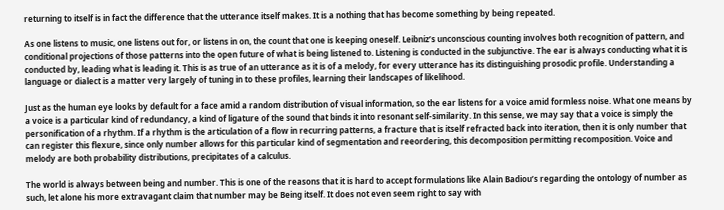returning to itself is in fact the difference that the utterance itself makes. It is a nothing that has become something by being repeated.

As one listens to music, one listens out for, or listens in on, the count that one is keeping oneself. Leibniz’s unconscious counting involves both recognition of pattern, and conditional projections of those patterns into the open future of what is being listened to. Listening is conducted in the subjunctive. The ear is always conducting what it is conducted by, leading what is leading it. This is as true of an utterance as it is of a melody, for every utterance has its distinguishing prosodic profile. Understanding a language or dialect is a matter very largely of tuning in to these profiles, learning their landscapes of likelihood.

Just as the human eye looks by default for a face amid a random distribution of visual information, so the ear listens for a voice amid formless noise. What one means by a voice is a particular kind of redundancy, a kind of ligature of the sound that binds it into resonant self-similarity. In this sense, we may say that a voice is simply the personification of a rhythm. If a rhythm is the articulation of a flow in recurring patterns, a fracture that is itself refracted back into iteration, then it is only number that can register this flexure, since only number allows for this particular kind of segmentation and reeordering, this decomposition permitting recomposition. Voice and melody are both probability distributions, precipitates of a calculus.

The world is always between being and number. This is one of the reasons that it is hard to accept formulations like Alain Badiou’s regarding the ontology of number as such, let alone his more extravagant claim that number may be Being itself. It does not even seem right to say with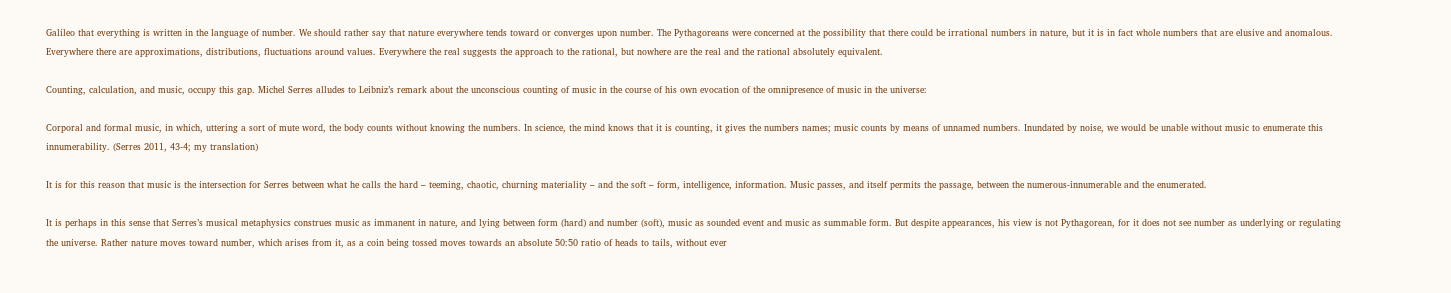Galileo that everything is written in the language of number. We should rather say that nature everywhere tends toward or converges upon number. The Pythagoreans were concerned at the possibility that there could be irrational numbers in nature, but it is in fact whole numbers that are elusive and anomalous. Everywhere there are approximations, distributions, fluctuations around values. Everywhere the real suggests the approach to the rational, but nowhere are the real and the rational absolutely equivalent.

Counting, calculation, and music, occupy this gap. Michel Serres alludes to Leibniz’s remark about the unconscious counting of music in the course of his own evocation of the omnipresence of music in the universe:

Corporal and formal music, in which, uttering a sort of mute word, the body counts without knowing the numbers. In science, the mind knows that it is counting, it gives the numbers names; music counts by means of unnamed numbers. Inundated by noise, we would be unable without music to enumerate this innumerability. (Serres 2011, 43-4; my translation)

It is for this reason that music is the intersection for Serres between what he calls the hard – teeming, chaotic, churning materiality – and the soft – form, intelligence, information. Music passes, and itself permits the passage, between the numerous-innumerable and the enumerated.

It is perhaps in this sense that Serres’s musical metaphysics construes music as immanent in nature, and lying between form (hard) and number (soft), music as sounded event and music as summable form. But despite appearances, his view is not Pythagorean, for it does not see number as underlying or regulating the universe. Rather nature moves toward number, which arises from it, as a coin being tossed moves towards an absolute 50:50 ratio of heads to tails, without ever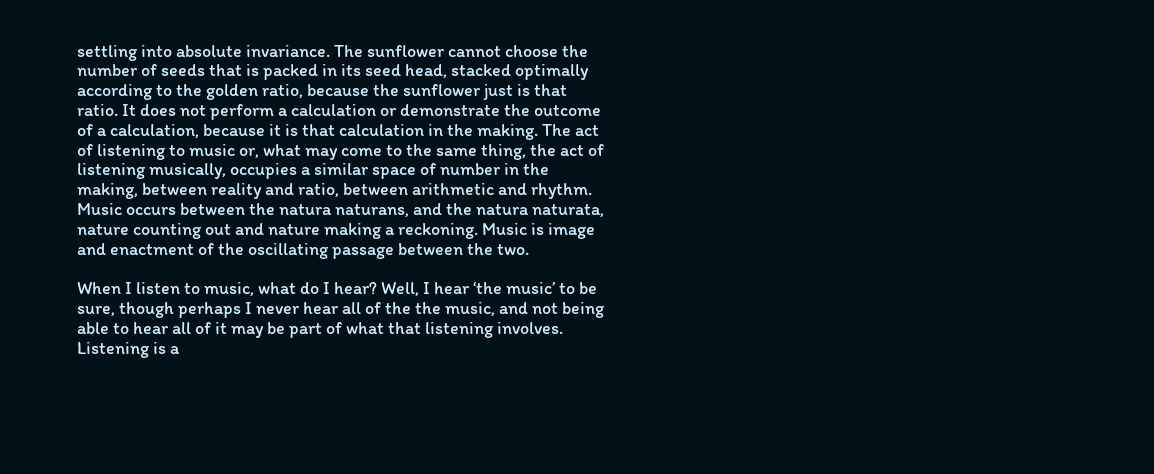settling into absolute invariance. The sunflower cannot choose the number of seeds that is packed in its seed head, stacked optimally according to the golden ratio, because the sunflower just is that ratio. It does not perform a calculation or demonstrate the outcome of a calculation, because it is that calculation in the making. The act of listening to music or, what may come to the same thing, the act of listening musically, occupies a similar space of number in the making, between reality and ratio, between arithmetic and rhythm. Music occurs between the natura naturans, and the natura naturata, nature counting out and nature making a reckoning. Music is image and enactment of the oscillating passage between the two.

When I listen to music, what do I hear? Well, I hear ‘the music’ to be sure, though perhaps I never hear all of the the music, and not being able to hear all of it may be part of what that listening involves. Listening is a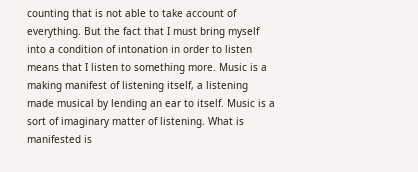counting that is not able to take account of everything. But the fact that I must bring myself into a condition of intonation in order to listen means that I listen to something more. Music is a making manifest of listening itself, a listening made musical by lending an ear to itself. Music is a sort of imaginary matter of listening. What is manifested is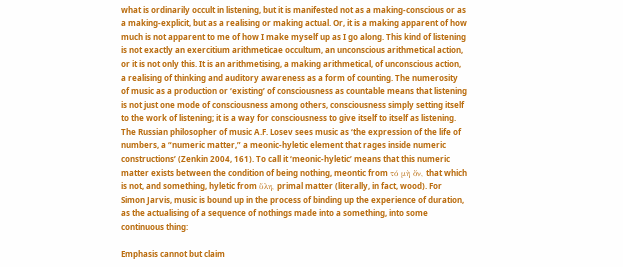what is ordinarily occult in listening, but it is manifested not as a making-conscious or as a making-explicit, but as a realising or making actual. Or, it is a making apparent of how much is not apparent to me of how I make myself up as I go along. This kind of listening is not exactly an exercitium arithmeticae occultum, an unconscious arithmetical action, or it is not only this. It is an arithmetising, a making arithmetical, of unconscious action, a realising of thinking and auditory awareness as a form of counting. The numerosity of music as a production or ‘existing’ of consciousness as countable means that listening is not just one mode of consciousness among others, consciousness simply setting itself to the work of listening; it is a way for consciousness to give itself to itself as listening. The Russian philosopher of music A.F. Losev sees music as ‘the expression of the life of numbers, a “numeric matter,” a meonic-hyletic element that rages inside numeric constructions’ (Zenkin 2004, 161). To call it ‘meonic-hyletic’ means that this numeric matter exists between the condition of being nothing, meontic from τό μὴ ὄν, that which is not, and something, hyletic from ὕλη, primal matter (literally, in fact, wood). For Simon Jarvis, music is bound up in the process of binding up the experience of duration, as the actualising of a sequence of nothings made into a something, into some continuous thing:

Emphasis cannot but claim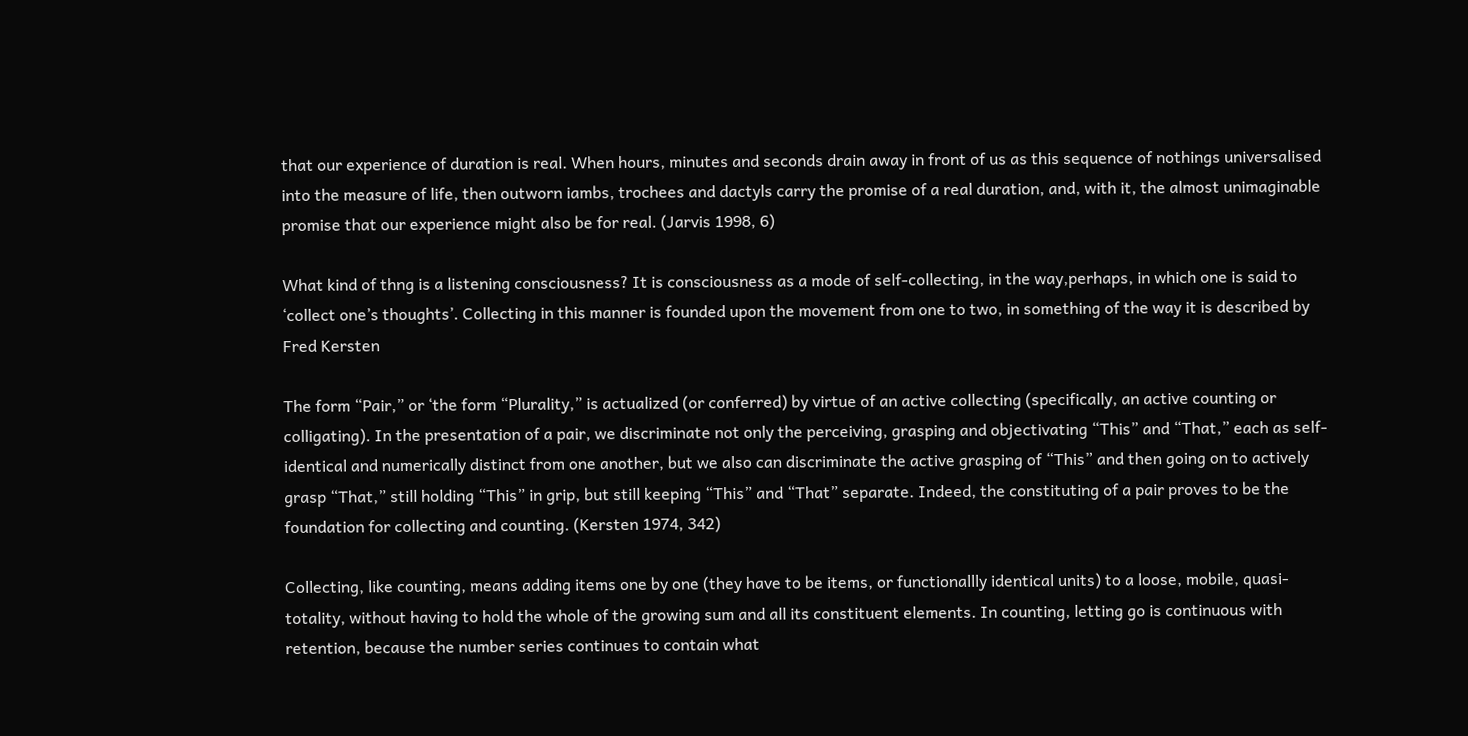that our experience of duration is real. When hours, minutes and seconds drain away in front of us as this sequence of nothings universalised into the measure of life, then outworn iambs, trochees and dactyls carry the promise of a real duration, and, with it, the almost unimaginable promise that our experience might also be for real. (Jarvis 1998, 6)

What kind of thng is a listening consciousness? It is consciousness as a mode of self-collecting, in the way,perhaps, in which one is said to ‘collect one’s thoughts’. Collecting in this manner is founded upon the movement from one to two, in something of the way it is described by Fred Kersten

The form “Pair,” or ‘the form “Plurality,” is actualized (or conferred) by virtue of an active collecting (specifically, an active counting or colligating). In the presentation of a pair, we discriminate not only the perceiving, grasping and objectivating “This” and “That,” each as self-identical and numerically distinct from one another, but we also can discriminate the active grasping of “This” and then going on to actively grasp “That,” still holding “This” in grip, but still keeping “This” and “That” separate. Indeed, the constituting of a pair proves to be the foundation for collecting and counting. (Kersten 1974, 342)

Collecting, like counting, means adding items one by one (they have to be items, or functionallly identical units) to a loose, mobile, quasi-totality, without having to hold the whole of the growing sum and all its constituent elements. In counting, letting go is continuous with retention, because the number series continues to contain what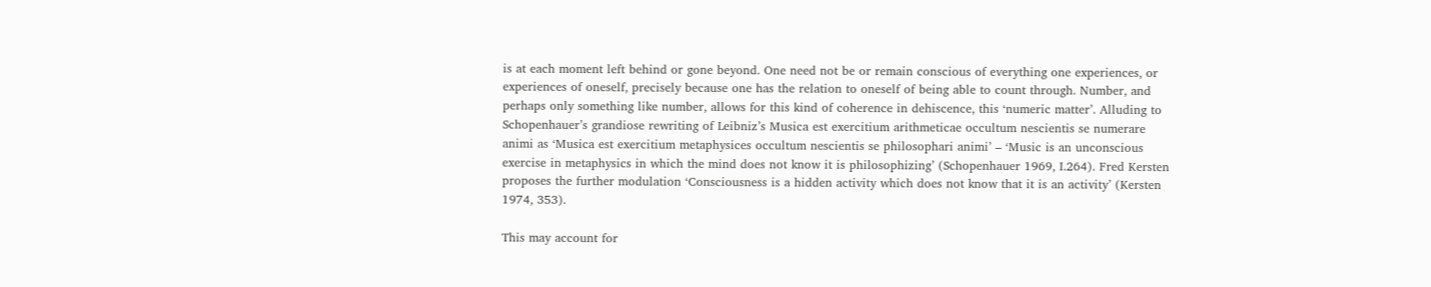is at each moment left behind or gone beyond. One need not be or remain conscious of everything one experiences, or experiences of oneself, precisely because one has the relation to oneself of being able to count through. Number, and perhaps only something like number, allows for this kind of coherence in dehiscence, this ‘numeric matter’. Alluding to Schopenhauer’s grandiose rewriting of Leibniz’s Musica est exercitium arithmeticae occultum nescientis se numerare animi as ‘Musica est exercitium metaphysices occultum nescientis se philosophari animi’ – ‘Music is an unconscious exercise in metaphysics in which the mind does not know it is philosophizing’ (Schopenhauer 1969, I.264). Fred Kersten proposes the further modulation ‘Consciousness is a hidden activity which does not know that it is an activity’ (Kersten 1974, 353).

This may account for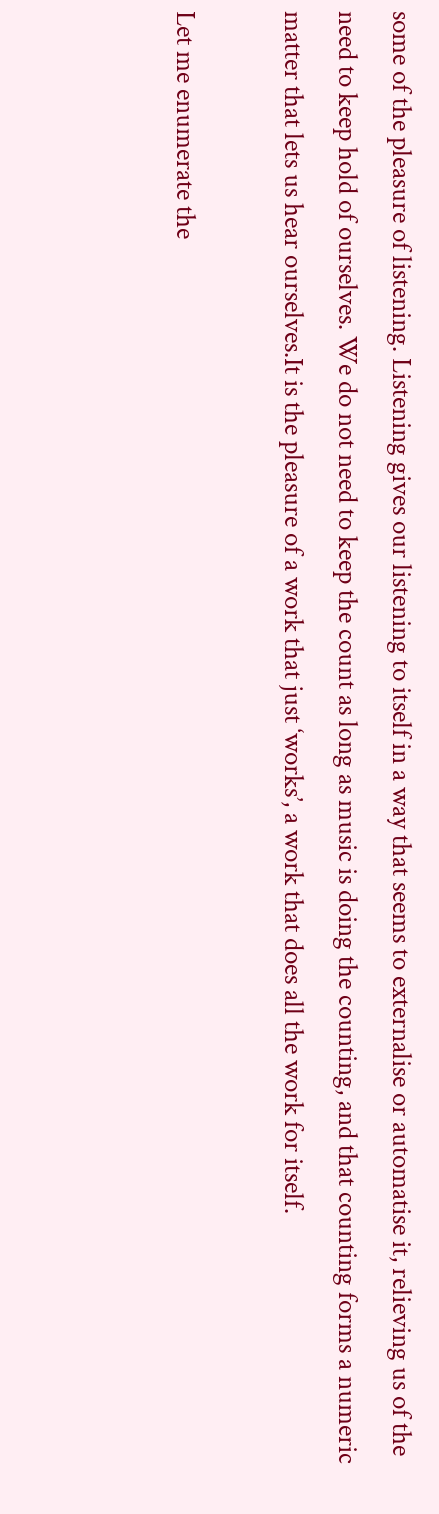some of the pleasure of listening. Listening gives our listening to itself in a way that seems to externalise or automatise it, relieving us of the need to keep hold of ourselves. We do not need to keep the count as long as music is doing the counting, and that counting forms a numeric matter that lets us hear ourselves.It is the pleasure of a work that just ‘works’, a work that does all the work for itself.

Let me enumerate the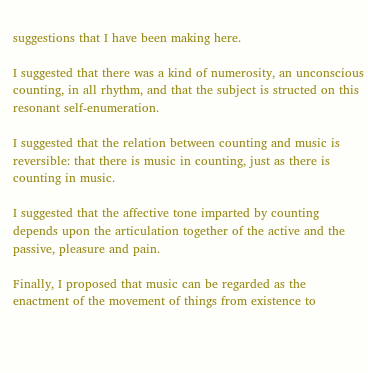suggestions that I have been making here.

I suggested that there was a kind of numerosity, an unconscious counting, in all rhythm, and that the subject is structed on this resonant self-enumeration.

I suggested that the relation between counting and music is reversible: that there is music in counting, just as there is counting in music.

I suggested that the affective tone imparted by counting depends upon the articulation together of the active and the passive, pleasure and pain.

Finally, I proposed that music can be regarded as the enactment of the movement of things from existence to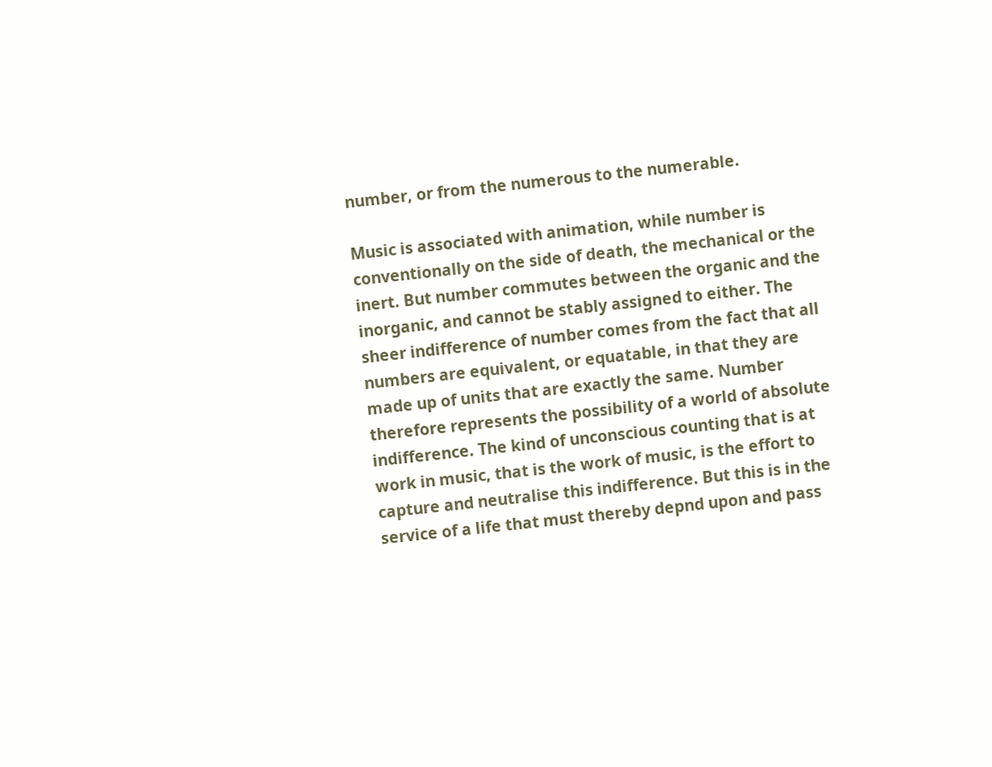number, or from the numerous to the numerable.

Music is associated with animation, while number is conventionally on the side of death, the mechanical or the inert. But number commutes between the organic and the inorganic, and cannot be stably assigned to either. The sheer indifference of number comes from the fact that all numbers are equivalent, or equatable, in that they are made up of units that are exactly the same. Number therefore represents the possibility of a world of absolute indifference. The kind of unconscious counting that is at work in music, that is the work of music, is the effort to capture and neutralise this indifference. But this is in the service of a life that must thereby depnd upon and pass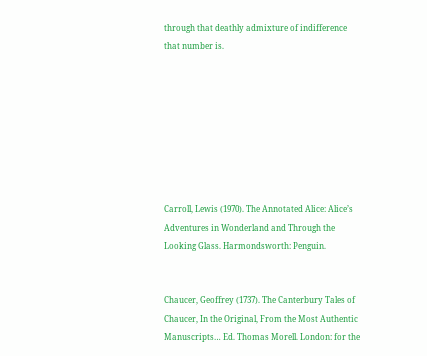through that deathly admixture of indifference that number is.








Carroll, Lewis (1970). The Annotated Alice: Alice’s Adventures in Wonderland and Through the Looking Glass. Harmondsworth: Penguin.


Chaucer, Geoffrey (1737). The Canterbury Tales of Chaucer, In the Original, From the Most Authentic Manuscripts… Ed. Thomas Morell. London: for the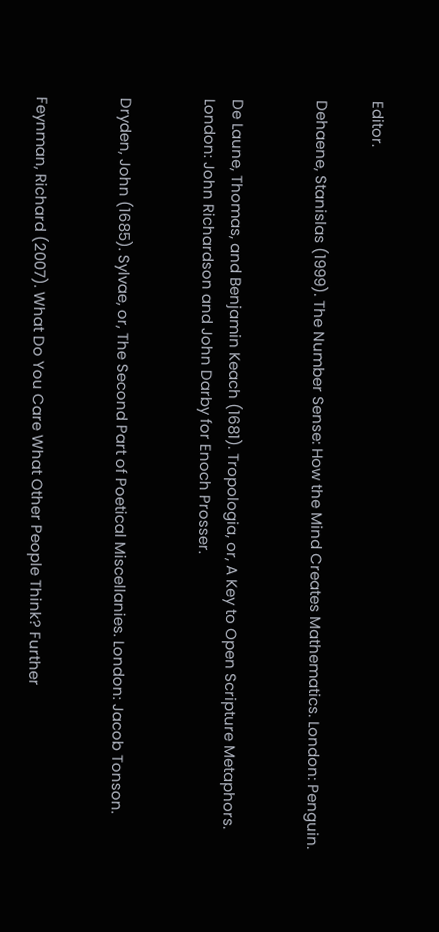Editor.

Dehaene, Stanislas (1999). The Number Sense: How the Mind Creates Mathematics. London: Penguin.


De Laune, Thomas, and Benjamin Keach (1681). Tropologia, or, A Key to Open Scripture Metaphors. London: John Richardson and John Darby for Enoch Prosser.


Dryden, John (1685). Sylvae, or, The Second Part of Poetical Miscellanies. London: Jacob Tonson.


Feynman, Richard (2007). What Do You Care What Other People Think? Further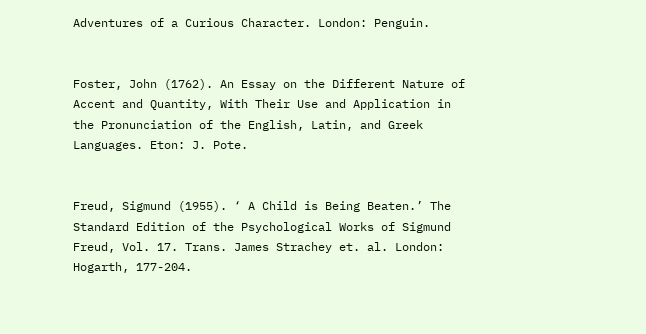Adventures of a Curious Character. London: Penguin.


Foster, John (1762). An Essay on the Different Nature of Accent and Quantity, With Their Use and Application in the Pronunciation of the English, Latin, and Greek Languages. Eton: J. Pote.


Freud, Sigmund (1955). ‘ A Child is Being Beaten.’ The Standard Edition of the Psychological Works of Sigmund Freud, Vol. 17. Trans. James Strachey et. al. London: Hogarth, 177-204.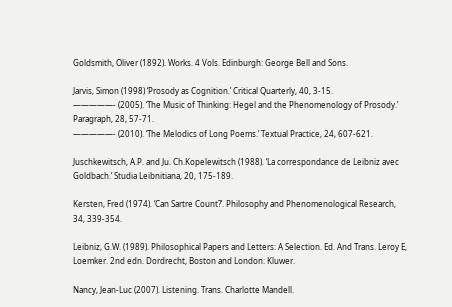Goldsmith, Oliver (1892). Works. 4 Vols. Edinburgh: George Bell and Sons.

Jarvis, Simon (1998) ‘Prosody as Cognition.’ Critical Quarterly, 40, 3-15.
—————- (2005). ‘The Music of Thinking: Hegel and the Phenomenology of Prosody.’ Paragraph, 28, 57-71.
—————- (2010). ‘The Melodics of Long Poems.’ Textual Practice, 24, 607-621.

Juschkewitsch, A.P. and Ju. Ch.Kopelewitsch (1988). ‘La correspondance de Leibniz avec Goldbach.’ Studia Leibnitiana, 20, 175-189.

Kersten, Fred (1974). ‘Can Sartre Count?’. Philosophy and Phenomenological Research, 34, 339-354.

Leibniz, G.W. (1989). Philosophical Papers and Letters: A Selection. Ed. And Trans. Leroy E, Loemker. 2nd edn. Dordrecht, Boston and London: Kluwer.

Nancy, Jean-Luc (2007). Listening. Trans. Charlotte Mandell.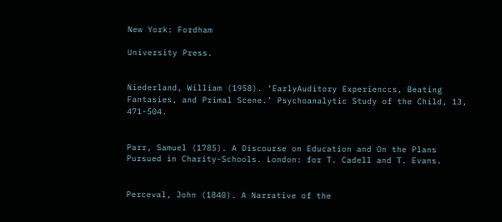New York: Fordham

University Press.


Niederland, William (1958). ‘EarlyAuditory Experienccs, Beating Fantasies, and Primal Scene.’ Psychoanalytic Study of the Child, 13, 471-504.


Parr, Samuel (1785). A Discourse on Education and On the Plans Pursued in Charity-Schools. London: for T. Cadell and T. Evans.


Perceval, John (1840). A Narrative of the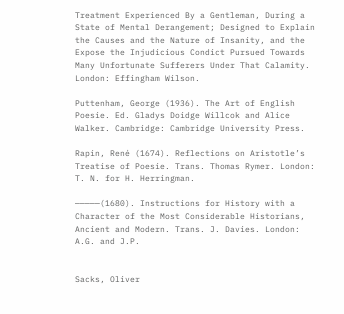Treatment Experienced By a Gentleman, During a State of Mental Derangement; Designed to Explain the Causes and the Nature of Insanity, and the Expose the Injudicious Condict Pursued Towards Many Unfortunate Sufferers Under That Calamity. London: Effingham Wilson.

Puttenham, George (1936). The Art of English Poesie. Ed. Gladys Doidge Willcok and Alice Walker. Cambridge: Cambridge University Press.

Rapin, René (1674). Reflections on Aristotle’s Treatise of Poesie. Trans. Thomas Rymer. London: T. N. for H. Herringman.

—————(1680). Instructions for History with a Character of the Most Considerable Historians, Ancient and Modern. Trans. J. Davies. London: A.G. and J.P.


Sacks, Oliver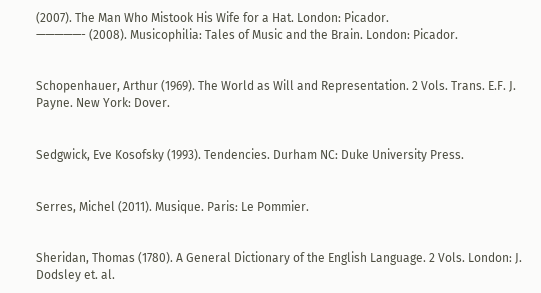(2007). The Man Who Mistook His Wife for a Hat. London: Picador.
—————- (2008). Musicophilia: Tales of Music and the Brain. London: Picador.


Schopenhauer, Arthur (1969). The World as Will and Representation. 2 Vols. Trans. E.F. J. Payne. New York: Dover.


Sedgwick, Eve Kosofsky (1993). Tendencies. Durham NC: Duke University Press.


Serres, Michel (2011). Musique. Paris: Le Pommier.


Sheridan, Thomas (1780). A General Dictionary of the English Language. 2 Vols. London: J. Dodsley et. al.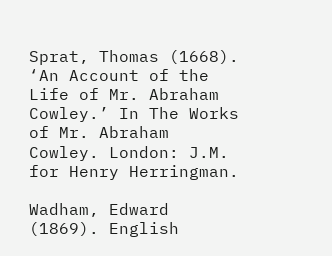Sprat, Thomas (1668). ‘An Account of the Life of Mr. Abraham Cowley.’ In The Works of Mr. Abraham Cowley. London: J.M. for Henry Herringman.

Wadham, Edward (1869). English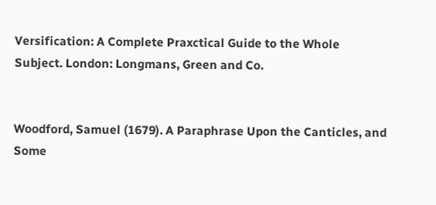Versification: A Complete Praxctical Guide to the Whole Subject. London: Longmans, Green and Co.


Woodford, Samuel (1679). A Paraphrase Upon the Canticles, and Some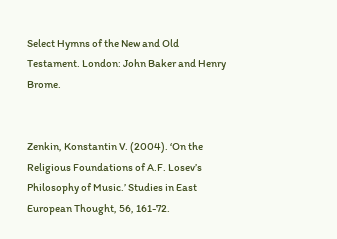Select Hymns of the New and Old Testament. London: John Baker and Henry Brome.


Zenkin, Konstantin V. (2004). ‘On the Religious Foundations of A.F. Losev’s Philosophy of Music.’ Studies in East European Thought, 56, 161-72.